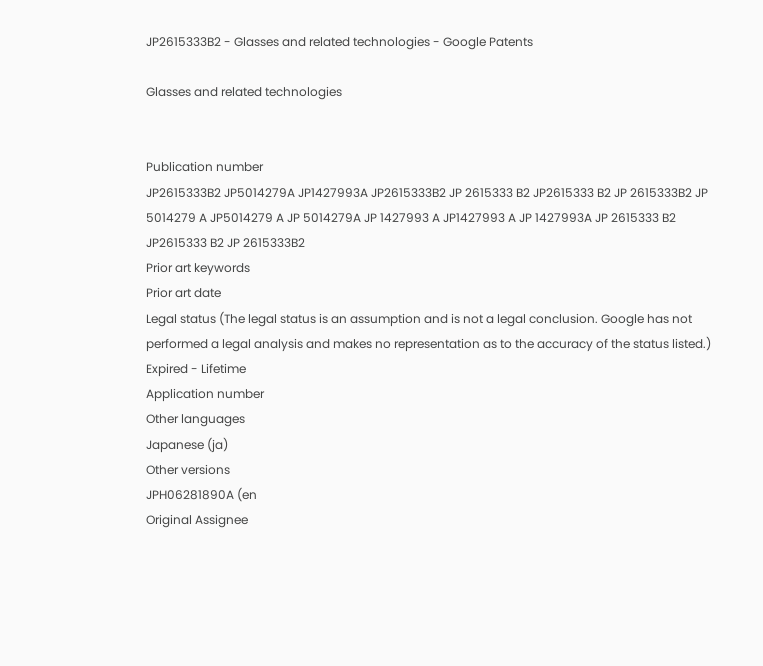JP2615333B2 - Glasses and related technologies - Google Patents

Glasses and related technologies


Publication number
JP2615333B2 JP5014279A JP1427993A JP2615333B2 JP 2615333 B2 JP2615333 B2 JP 2615333B2 JP 5014279 A JP5014279 A JP 5014279A JP 1427993 A JP1427993 A JP 1427993A JP 2615333 B2 JP2615333 B2 JP 2615333B2
Prior art keywords
Prior art date
Legal status (The legal status is an assumption and is not a legal conclusion. Google has not performed a legal analysis and makes no representation as to the accuracy of the status listed.)
Expired - Lifetime
Application number
Other languages
Japanese (ja)
Other versions
JPH06281890A (en
Original Assignee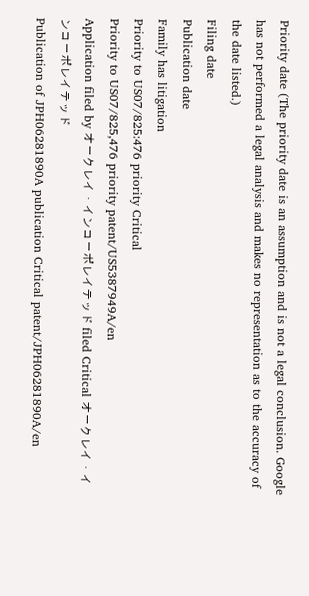Priority date (The priority date is an assumption and is not a legal conclusion. Google has not performed a legal analysis and makes no representation as to the accuracy of the date listed.)
Filing date
Publication date
Family has litigation
Priority to US07/825:476 priority Critical
Priority to US07/825,476 priority patent/US5387949A/en
Application filed by オークレイ・インコーポレイテッド filed Critical オークレイ・インコーポレイテッド
Publication of JPH06281890A publication Critical patent/JPH06281890A/en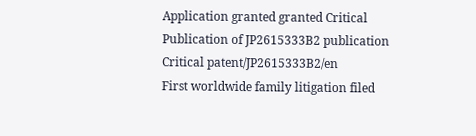Application granted granted Critical
Publication of JP2615333B2 publication Critical patent/JP2615333B2/en
First worldwide family litigation filed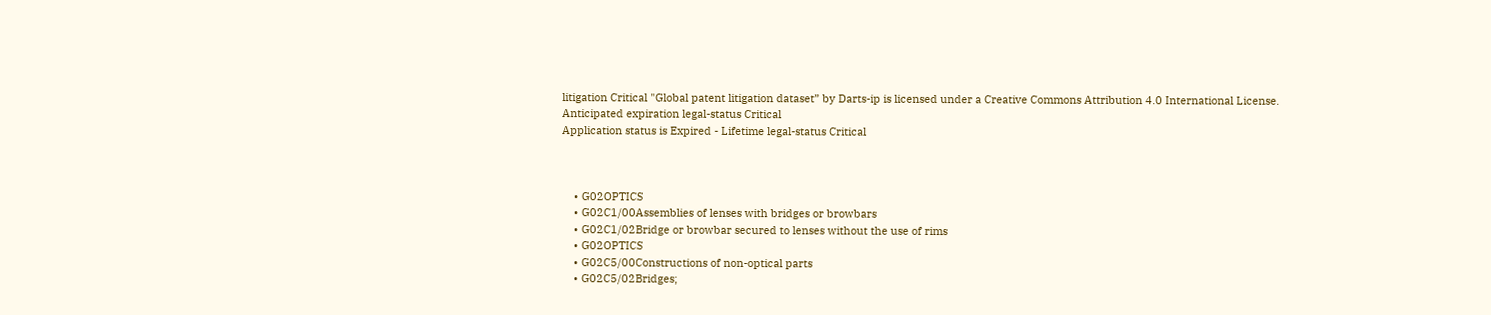litigation Critical "Global patent litigation dataset” by Darts-ip is licensed under a Creative Commons Attribution 4.0 International License.
Anticipated expiration legal-status Critical
Application status is Expired - Lifetime legal-status Critical



    • G02OPTICS
    • G02C1/00Assemblies of lenses with bridges or browbars
    • G02C1/02Bridge or browbar secured to lenses without the use of rims
    • G02OPTICS
    • G02C5/00Constructions of non-optical parts
    • G02C5/02Bridges;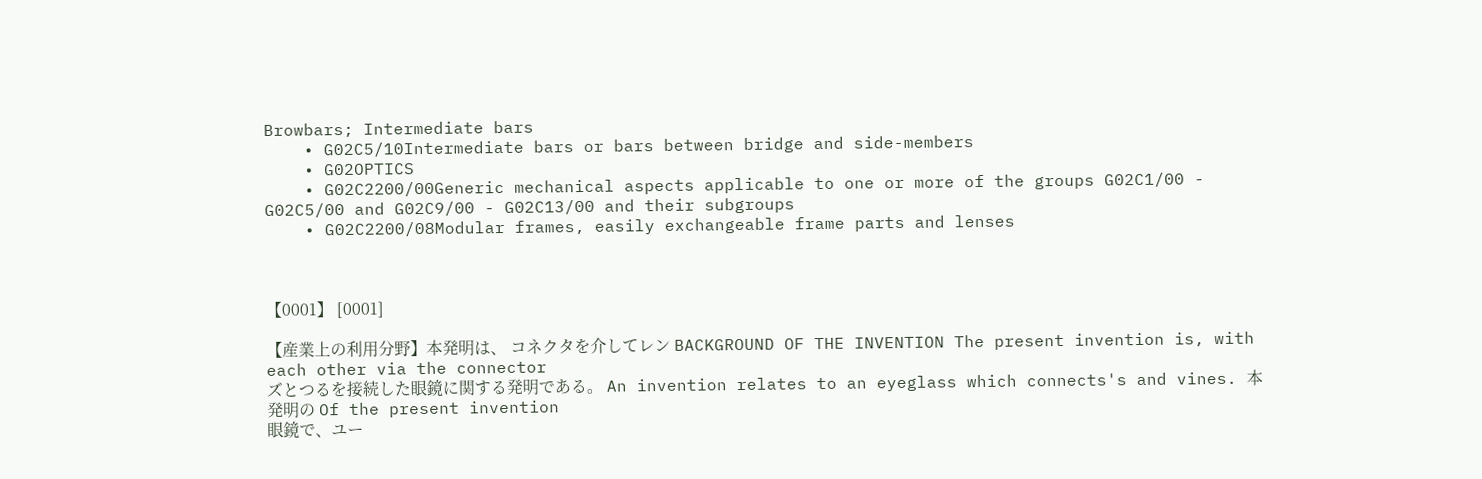Browbars; Intermediate bars
    • G02C5/10Intermediate bars or bars between bridge and side-members
    • G02OPTICS
    • G02C2200/00Generic mechanical aspects applicable to one or more of the groups G02C1/00 - G02C5/00 and G02C9/00 - G02C13/00 and their subgroups
    • G02C2200/08Modular frames, easily exchangeable frame parts and lenses



【0001】 [0001]

【産業上の利用分野】本発明は、 コネクタを介してレン BACKGROUND OF THE INVENTION The present invention is, with each other via the connector
ズとつるを接続した眼鏡に関する発明である。 An invention relates to an eyeglass which connects's and vines. 本発明の Of the present invention
眼鏡で、ユー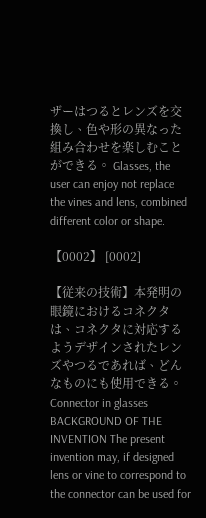ザーはつるとレンズを交換し、色や形の異なった組み合わせを楽しむことができる。 Glasses, the user can enjoy not replace the vines and lens, combined different color or shape.

【0002】 [0002]

【従来の技術】本発明の眼鏡におけるコネクタは、コネクタに対応するようデザインされたレンズやつるであれば、どんなものにも使用できる。 Connector in glasses BACKGROUND OF THE INVENTION The present invention may, if designed lens or vine to correspond to the connector can be used for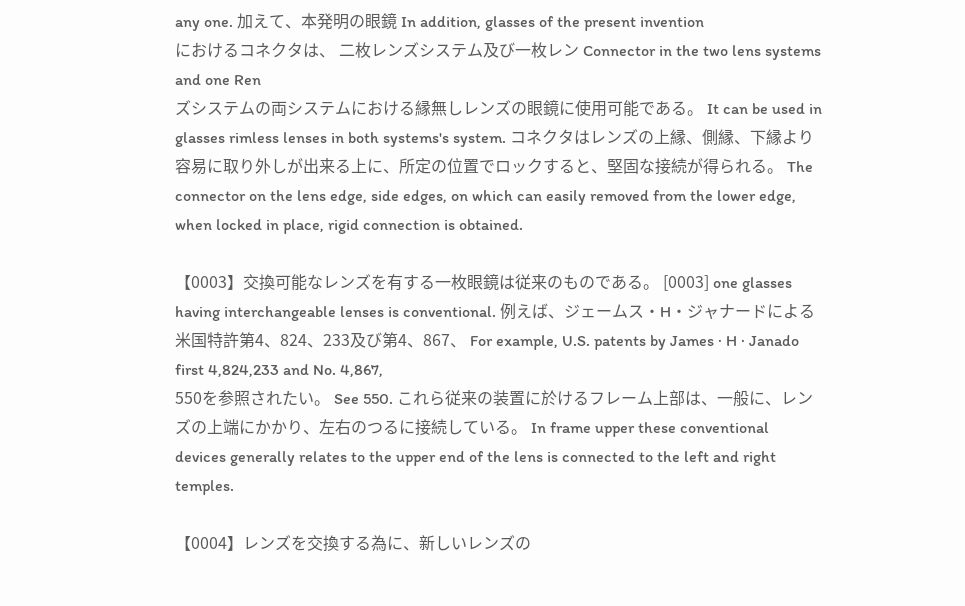any one. 加えて、本発明の眼鏡 In addition, glasses of the present invention
におけるコネクタは、 二枚レンズシステム及び一枚レン Connector in the two lens systems and one Ren
ズシステムの両システムにおける縁無しレンズの眼鏡に使用可能である。 It can be used in glasses rimless lenses in both systems's system. コネクタはレンズの上縁、側縁、下縁より容易に取り外しが出来る上に、所定の位置でロックすると、堅固な接続が得られる。 The connector on the lens edge, side edges, on which can easily removed from the lower edge, when locked in place, rigid connection is obtained.

【0003】交換可能なレンズを有する一枚眼鏡は従来のものである。 [0003] one glasses having interchangeable lenses is conventional. 例えば、ジェームス・H・ジャナードによる米国特許第4、824、233及び第4、867、 For example, U.S. patents by James · H · Janado first 4,824,233 and No. 4,867,
550を参照されたい。 See 550. これら従来の装置に於けるフレーム上部は、一般に、レンズの上端にかかり、左右のつるに接続している。 In frame upper these conventional devices generally relates to the upper end of the lens is connected to the left and right temples.

【0004】レンズを交換する為に、新しいレンズの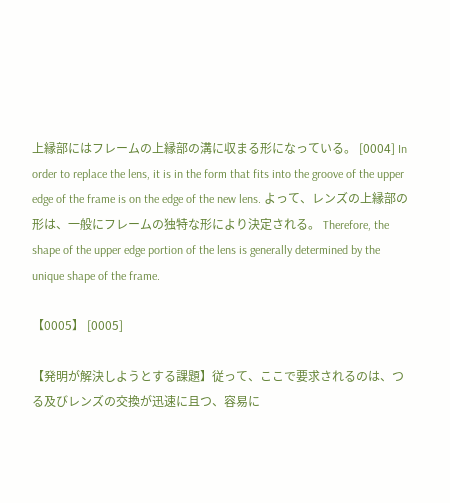上縁部にはフレームの上縁部の溝に収まる形になっている。 [0004] In order to replace the lens, it is in the form that fits into the groove of the upper edge of the frame is on the edge of the new lens. よって、レンズの上縁部の形は、一般にフレームの独特な形により決定される。 Therefore, the shape of the upper edge portion of the lens is generally determined by the unique shape of the frame.

【0005】 [0005]

【発明が解決しようとする課題】従って、ここで要求されるのは、つる及びレンズの交換が迅速に且つ、容易に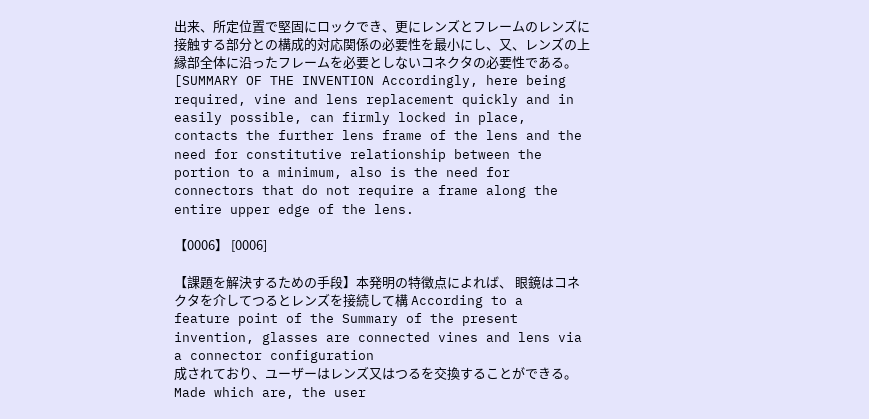出来、所定位置で堅固にロックでき、更にレンズとフレームのレンズに接触する部分との構成的対応関係の必要性を最小にし、又、レンズの上縁部全体に沿ったフレームを必要としないコネクタの必要性である。 [SUMMARY OF THE INVENTION Accordingly, here being required, vine and lens replacement quickly and in easily possible, can firmly locked in place, contacts the further lens frame of the lens and the need for constitutive relationship between the portion to a minimum, also is the need for connectors that do not require a frame along the entire upper edge of the lens.

【0006】 [0006]

【課題を解決するための手段】本発明の特徴点によれば、 眼鏡はコネクタを介してつるとレンズを接続して構 According to a feature point of the Summary of the present invention, glasses are connected vines and lens via a connector configuration
成されており、ユーザーはレンズ又はつるを交換することができる。 Made which are, the user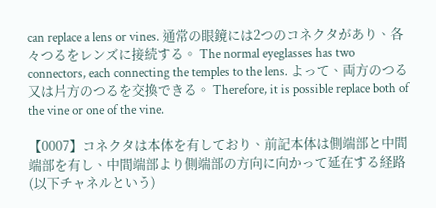can replace a lens or vines. 通常の眼鏡には2つのコネクタがあり、各々つるをレンズに接続する。 The normal eyeglasses has two connectors, each connecting the temples to the lens. よって、両方のつる又は片方のつるを交換できる。 Therefore, it is possible replace both of the vine or one of the vine.

【0007】コネクタは本体を有しており、前記本体は側端部と中間端部を有し、中間端部より側端部の方向に向かって延在する経路(以下チャネルという)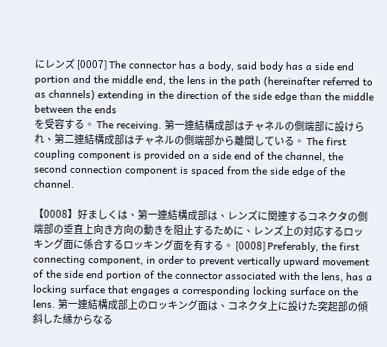にレンズ [0007] The connector has a body, said body has a side end portion and the middle end, the lens in the path (hereinafter referred to as channels) extending in the direction of the side edge than the middle between the ends
を受容する。 The receiving. 第一連結構成部はチャネルの側端部に設けられ、第二連結構成部はチャネルの側端部から離間している。 The first coupling component is provided on a side end of the channel, the second connection component is spaced from the side edge of the channel.

【0008】好ましくは、第一連結構成部は、レンズに関連するコネクタの側端部の垂直上向き方向の動きを阻止するために、レンズ上の対応するロッキング面に係合するロッキング面を有する。 [0008] Preferably, the first connecting component, in order to prevent vertically upward movement of the side end portion of the connector associated with the lens, has a locking surface that engages a corresponding locking surface on the lens. 第一連結構成部上のロッキング面は、コネクタ上に設けた突起部の傾斜した縁からなる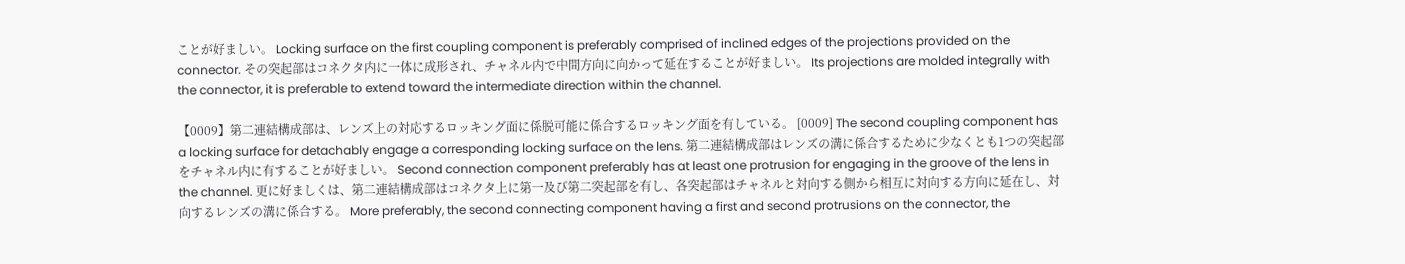ことが好ましい。 Locking surface on the first coupling component is preferably comprised of inclined edges of the projections provided on the connector. その突起部はコネクタ内に一体に成形され、チャネル内で中間方向に向かって延在することが好ましい。 Its projections are molded integrally with the connector, it is preferable to extend toward the intermediate direction within the channel.

【0009】第二連結構成部は、レンズ上の対応するロッキング面に係脱可能に係合するロッキング面を有している。 [0009] The second coupling component has a locking surface for detachably engage a corresponding locking surface on the lens. 第二連結構成部はレンズの溝に係合するために少なくとも1つの突起部をチャネル内に有することが好ましい。 Second connection component preferably has at least one protrusion for engaging in the groove of the lens in the channel. 更に好ましくは、第二連結構成部はコネクタ上に第一及び第二突起部を有し、各突起部はチャネルと対向する側から相互に対向する方向に延在し、対向するレンズの溝に係合する。 More preferably, the second connecting component having a first and second protrusions on the connector, the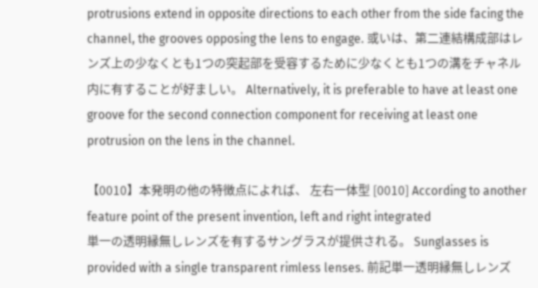protrusions extend in opposite directions to each other from the side facing the channel, the grooves opposing the lens to engage. 或いは、第二連結構成部はレンズ上の少なくとも1つの突起部を受容するために少なくとも1つの溝をチャネル内に有することが好ましい。 Alternatively, it is preferable to have at least one groove for the second connection component for receiving at least one protrusion on the lens in the channel.

【0010】本発明の他の特徴点によれば、 左右一体型 [0010] According to another feature point of the present invention, left and right integrated
単一の透明縁無しレンズを有するサングラスが提供される。 Sunglasses is provided with a single transparent rimless lenses. 前記単一透明縁無しレンズ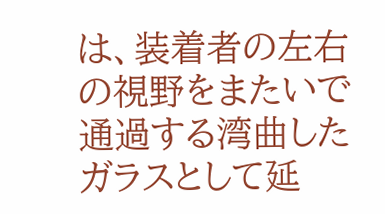は、装着者の左右の視野をまたいで通過する湾曲したガラスとして延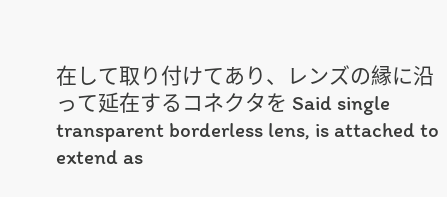在して取り付けてあり、レンズの縁に沿って延在するコネクタを Said single transparent borderless lens, is attached to extend as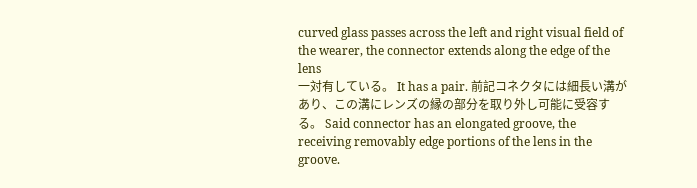curved glass passes across the left and right visual field of the wearer, the connector extends along the edge of the lens
一対有している。 It has a pair. 前記コネクタには細長い溝があり、この溝にレンズの縁の部分を取り外し可能に受容する。 Said connector has an elongated groove, the receiving removably edge portions of the lens in the groove.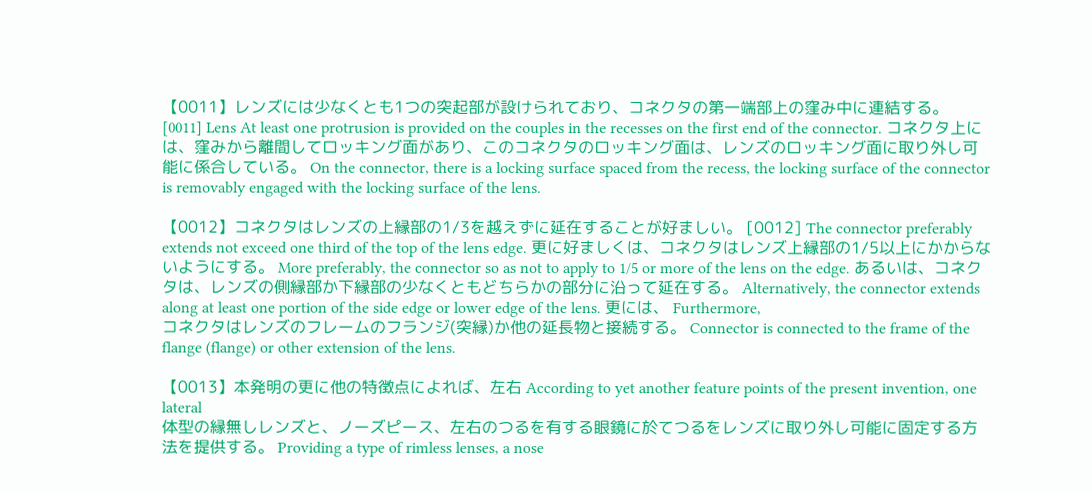【0011】レンズには少なくとも1つの突起部が設けられており、コネクタの第一端部上の窪み中に連結する。 [0011] Lens At least one protrusion is provided on the couples in the recesses on the first end of the connector. コネクタ上には、窪みから離間してロッキング面があり、このコネクタのロッキング面は、レンズのロッキング面に取り外し可能に係合している。 On the connector, there is a locking surface spaced from the recess, the locking surface of the connector is removably engaged with the locking surface of the lens.

【0012】コネクタはレンズの上縁部の1/3を越えずに延在することが好ましい。 [0012] The connector preferably extends not exceed one third of the top of the lens edge. 更に好ましくは、コネクタはレンズ上縁部の1/5以上にかからないようにする。 More preferably, the connector so as not to apply to 1/5 or more of the lens on the edge. あるいは、コネクタは、レンズの側縁部か下縁部の少なくともどちらかの部分に沿って延在する。 Alternatively, the connector extends along at least one portion of the side edge or lower edge of the lens. 更には、 Furthermore,
コネクタはレンズのフレームのフランジ(突縁)か他の延長物と接続する。 Connector is connected to the frame of the flange (flange) or other extension of the lens.

【0013】本発明の更に他の特徴点によれば、左右 According to yet another feature points of the present invention, one lateral
体型の縁無しレンズと、ノーズピース、左右のつるを有する眼鏡に於てつるをレンズに取り外し可能に固定する方法を提供する。 Providing a type of rimless lenses, a nose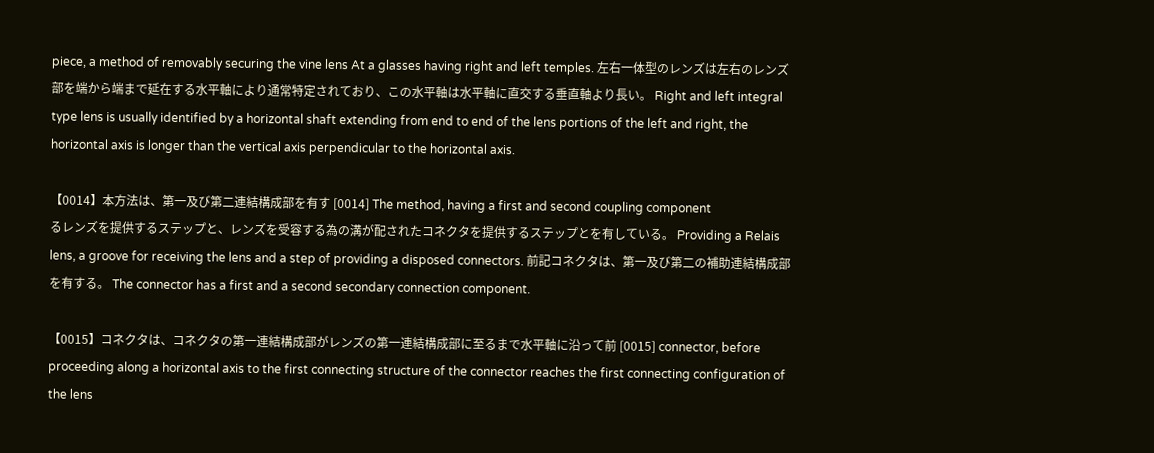piece, a method of removably securing the vine lens At a glasses having right and left temples. 左右一体型のレンズは左右のレンズ部を端から端まで延在する水平軸により通常特定されており、この水平軸は水平軸に直交する垂直軸より長い。 Right and left integral type lens is usually identified by a horizontal shaft extending from end to end of the lens portions of the left and right, the horizontal axis is longer than the vertical axis perpendicular to the horizontal axis.

【0014】本方法は、第一及び第二連結構成部を有す [0014] The method, having a first and second coupling component
るレンズを提供するステップと、レンズを受容する為の溝が配されたコネクタを提供するステップとを有している。 Providing a Relais lens, a groove for receiving the lens and a step of providing a disposed connectors. 前記コネクタは、第一及び第二の補助連結構成部を有する。 The connector has a first and a second secondary connection component.

【0015】コネクタは、コネクタの第一連結構成部がレンズの第一連結構成部に至るまで水平軸に沿って前 [0015] connector, before proceeding along a horizontal axis to the first connecting structure of the connector reaches the first connecting configuration of the lens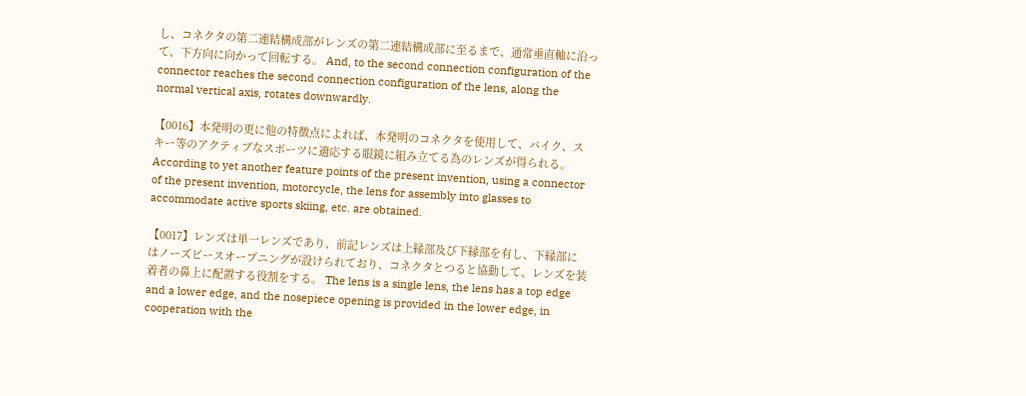し、コネクタの第二連結構成部がレンズの第二連結構成部に至るまで、通常垂直軸に沿って、下方向に向かって回転する。 And, to the second connection configuration of the connector reaches the second connection configuration of the lens, along the normal vertical axis, rotates downwardly.

【0016】本発明の更に他の特徴点によれば、本発明のコネクタを使用して、バイク、スキー等のアクティブなスポーツに適応する眼鏡に組み立てる為のレンズが得られる。 According to yet another feature points of the present invention, using a connector of the present invention, motorcycle, the lens for assembly into glasses to accommodate active sports skiing, etc. are obtained.

【0017】レンズは単一レンズであり、前記レンズは上縁部及び下縁部を有し、下縁部にはノーズピースオープニングが設けられており、コネクタとつると協動して、レンズを装着者の鼻上に配置する役割をする。 The lens is a single lens, the lens has a top edge and a lower edge, and the nosepiece opening is provided in the lower edge, in cooperation with the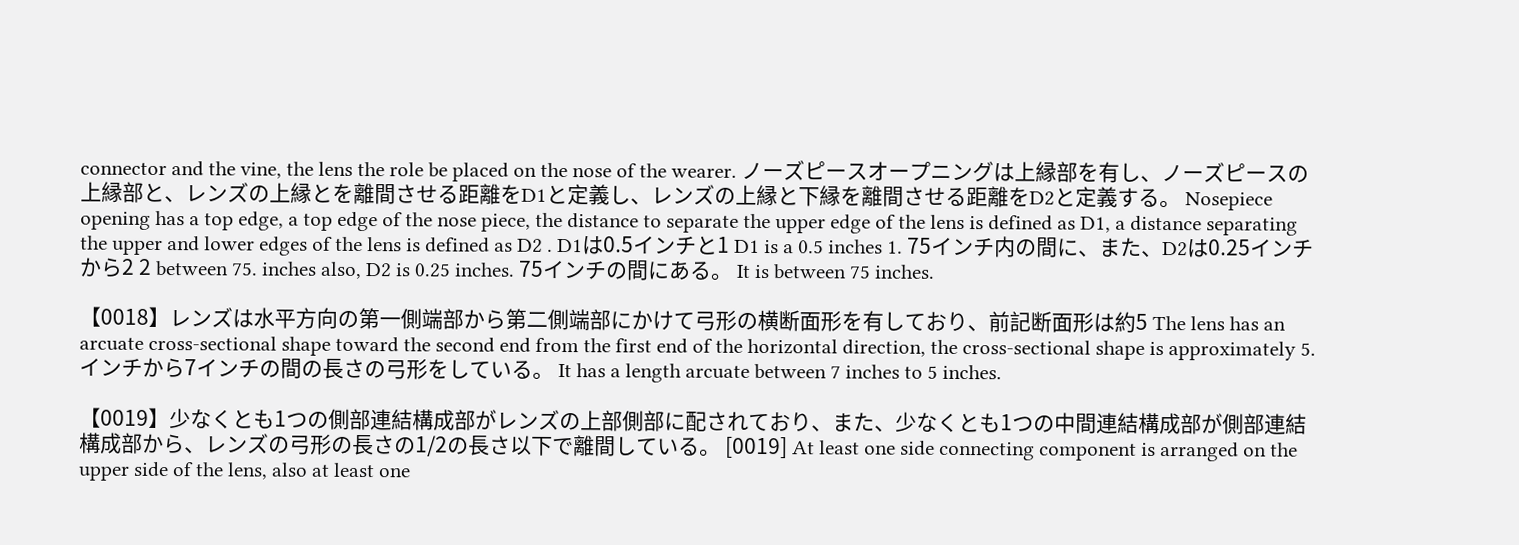connector and the vine, the lens the role be placed on the nose of the wearer. ノーズピースオープニングは上縁部を有し、ノーズピースの上縁部と、レンズの上縁とを離間させる距離をD1と定義し、レンズの上縁と下縁を離間させる距離をD2と定義する。 Nosepiece opening has a top edge, a top edge of the nose piece, the distance to separate the upper edge of the lens is defined as D1, a distance separating the upper and lower edges of the lens is defined as D2 . D1は0.5インチと1 D1 is a 0.5 inches 1. 75インチ内の間に、また、D2は0.25インチから2 2 between 75. inches also, D2 is 0.25 inches. 75インチの間にある。 It is between 75 inches.

【0018】レンズは水平方向の第一側端部から第二側端部にかけて弓形の横断面形を有しており、前記断面形は約5 The lens has an arcuate cross-sectional shape toward the second end from the first end of the horizontal direction, the cross-sectional shape is approximately 5. インチから7インチの間の長さの弓形をしている。 It has a length arcuate between 7 inches to 5 inches.

【0019】少なくとも1つの側部連結構成部がレンズの上部側部に配されており、また、少なくとも1つの中間連結構成部が側部連結構成部から、レンズの弓形の長さの1/2の長さ以下で離間している。 [0019] At least one side connecting component is arranged on the upper side of the lens, also at least one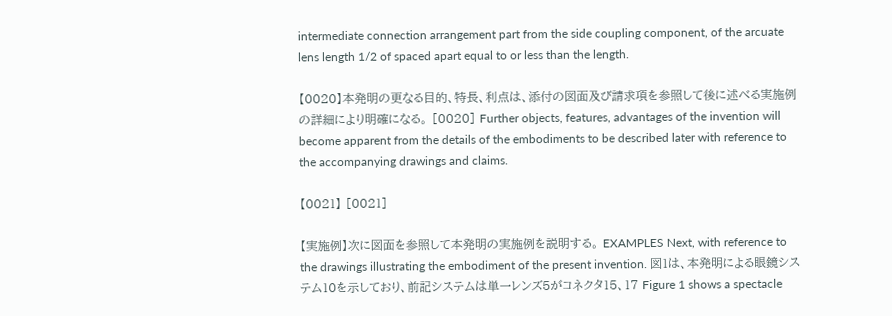intermediate connection arrangement part from the side coupling component, of the arcuate lens length 1/2 of spaced apart equal to or less than the length.

【0020】本発明の更なる目的、特長、利点は、添付の図面及び請求項を参照して後に述べる実施例の詳細により明確になる。 [0020] Further objects, features, advantages of the invention will become apparent from the details of the embodiments to be described later with reference to the accompanying drawings and claims.

【0021】 [0021]

【実施例】次に図面を参照して本発明の実施例を説明する。 EXAMPLES Next, with reference to the drawings illustrating the embodiment of the present invention. 図1は、本発明による眼鏡システム10を示しており、前記システムは単一レンズ5がコネクタ15、17 Figure 1 shows a spectacle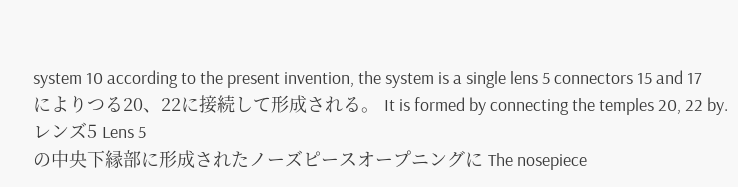system 10 according to the present invention, the system is a single lens 5 connectors 15 and 17
によりつる20、22に接続して形成される。 It is formed by connecting the temples 20, 22 by. レンズ5 Lens 5
の中央下縁部に形成されたノーズピースオープニングに The nosepiece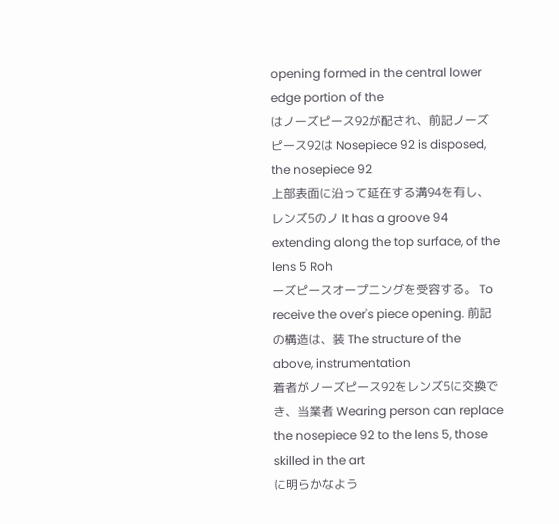opening formed in the central lower edge portion of the
はノーズピース92が配され、前記ノーズピース92は Nosepiece 92 is disposed, the nosepiece 92
上部表面に沿って延在する溝94を有し、レンズ5のノ It has a groove 94 extending along the top surface, of the lens 5 Roh
ーズピースオープニングを受容する。 To receive the over's piece opening. 前記の構造は、装 The structure of the above, instrumentation
着者がノーズピース92をレンズ5に交換でき、当業者 Wearing person can replace the nosepiece 92 to the lens 5, those skilled in the art
に明らかなよう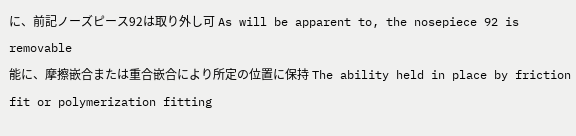に、前記ノーズピース92は取り外し可 As will be apparent to, the nosepiece 92 is removable
能に、摩擦嵌合または重合嵌合により所定の位置に保持 The ability held in place by friction fit or polymerization fitting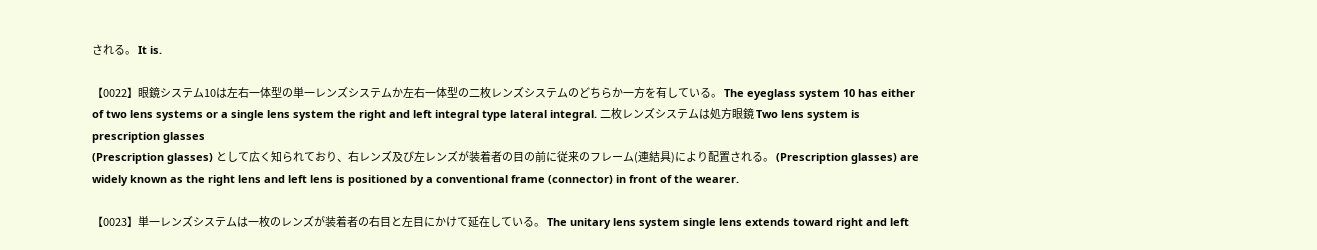される。 It is.

【0022】眼鏡システム10は左右一体型の単一レンズシステムか左右一体型の二枚レンズシステムのどちらか一方を有している。 The eyeglass system 10 has either of two lens systems or a single lens system the right and left integral type lateral integral. 二枚レンズシステムは処方眼鏡 Two lens system is prescription glasses
(Prescription glasses) として広く知られており、右レンズ及び左レンズが装着者の目の前に従来のフレーム(連結具)により配置される。 (Prescription glasses) are widely known as the right lens and left lens is positioned by a conventional frame (connector) in front of the wearer.

【0023】単一レンズシステムは一枚のレンズが装着者の右目と左目にかけて延在している。 The unitary lens system single lens extends toward right and left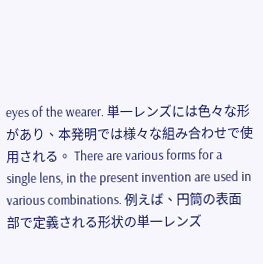eyes of the wearer. 単一レンズには色々な形があり、本発明では様々な組み合わせで使用される。 There are various forms for a single lens, in the present invention are used in various combinations. 例えば、円筒の表面部で定義される形状の単一レンズ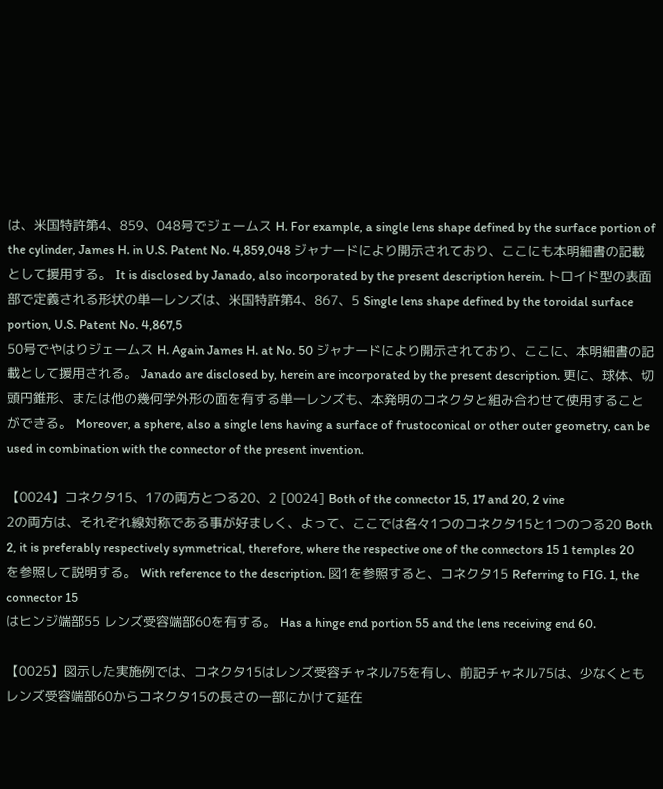は、米国特許第4、859、048号でジェームス H. For example, a single lens shape defined by the surface portion of the cylinder, James H. in U.S. Patent No. 4,859,048 ジャナードにより開示されており、ここにも本明細書の記載として援用する。 It is disclosed by Janado, also incorporated by the present description herein. トロイド型の表面部で定義される形状の単一レンズは、米国特許第4、867、5 Single lens shape defined by the toroidal surface portion, U.S. Patent No. 4,867,5
50号でやはりジェームス H. Again James H. at No. 50 ジャナードにより開示されており、ここに、本明細書の記載として援用される。 Janado are disclosed by, herein are incorporated by the present description. 更に、球体、切頭円錐形、または他の幾何学外形の面を有する単一レンズも、本発明のコネクタと組み合わせて使用することができる。 Moreover, a sphere, also a single lens having a surface of frustoconical or other outer geometry, can be used in combination with the connector of the present invention.

【0024】コネクタ15、17の両方とつる20、2 [0024] Both of the connector 15, 17 and 20, 2 vine
2の両方は、それぞれ線対称である事が好ましく、よって、ここでは各々1つのコネクタ15と1つのつる20 Both 2, it is preferably respectively symmetrical, therefore, where the respective one of the connectors 15 1 temples 20
を参照して説明する。 With reference to the description. 図1を参照すると、コネクタ15 Referring to FIG. 1, the connector 15
はヒンジ端部55 レンズ受容端部60を有する。 Has a hinge end portion 55 and the lens receiving end 60.

【0025】図示した実施例では、コネクタ15はレンズ受容チャネル75を有し、前記チャネル75は、少なくともレンズ受容端部60からコネクタ15の長さの一部にかけて延在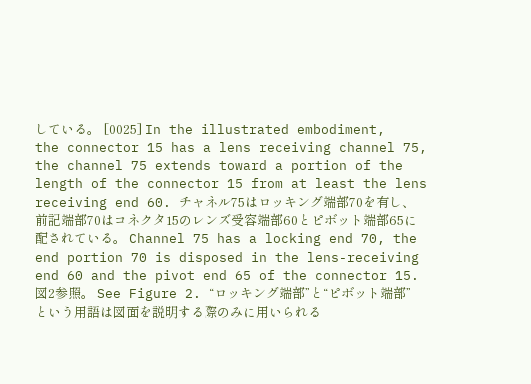している。 [0025] In the illustrated embodiment, the connector 15 has a lens receiving channel 75, the channel 75 extends toward a portion of the length of the connector 15 from at least the lens receiving end 60. チャネル75はロッキング端部70を有し、前記端部70はコネクタ15のレンズ受容端部60とピボット端部65に配されている。 Channel 75 has a locking end 70, the end portion 70 is disposed in the lens-receiving end 60 and the pivot end 65 of the connector 15. 図2参照。 See Figure 2. “ロッキング端部”と“ピボット端部”という用語は図面を説明する際のみに用いられる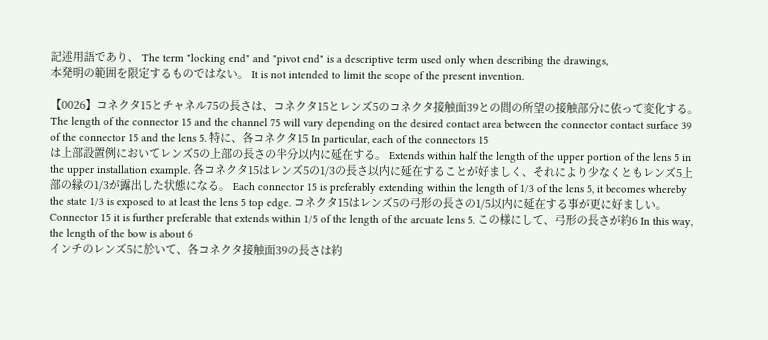記述用語であり、 The term "locking end" and "pivot end" is a descriptive term used only when describing the drawings,
本発明の範囲を限定するものではない。 It is not intended to limit the scope of the present invention.

【0026】コネクタ15とチャネル75の長さは、コネクタ15とレンズ5のコネクタ接触面39との間の所望の接触部分に依って変化する。 The length of the connector 15 and the channel 75 will vary depending on the desired contact area between the connector contact surface 39 of the connector 15 and the lens 5. 特に、各コネクタ15 In particular, each of the connectors 15
は上部設置例においてレンズ5の上部の長さの半分以内に延在する。 Extends within half the length of the upper portion of the lens 5 in the upper installation example. 各コネクタ15はレンズ5の1/3の長さ以内に延在することが好ましく、それにより少なくともレンズ5上部の縁の1/3が露出した状態になる。 Each connector 15 is preferably extending within the length of 1/3 of the lens 5, it becomes whereby the state 1/3 is exposed to at least the lens 5 top edge. コネクタ15はレンズ5の弓形の長さの1/5以内に延在する事が更に好ましい。 Connector 15 it is further preferable that extends within 1/5 of the length of the arcuate lens 5. この様にして、弓形の長さが約6 In this way, the length of the bow is about 6
インチのレンズ5に於いて、各コネクタ接触面39の長さは約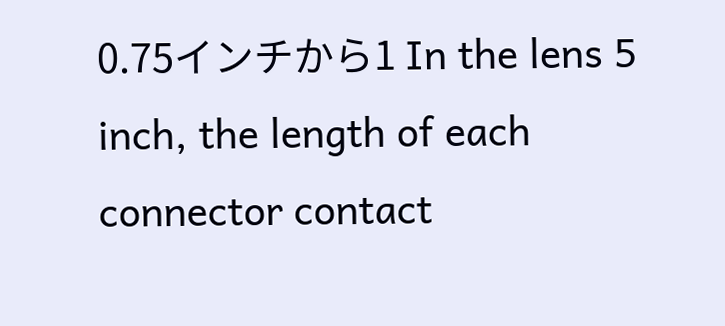0.75インチから1 In the lens 5 inch, the length of each connector contact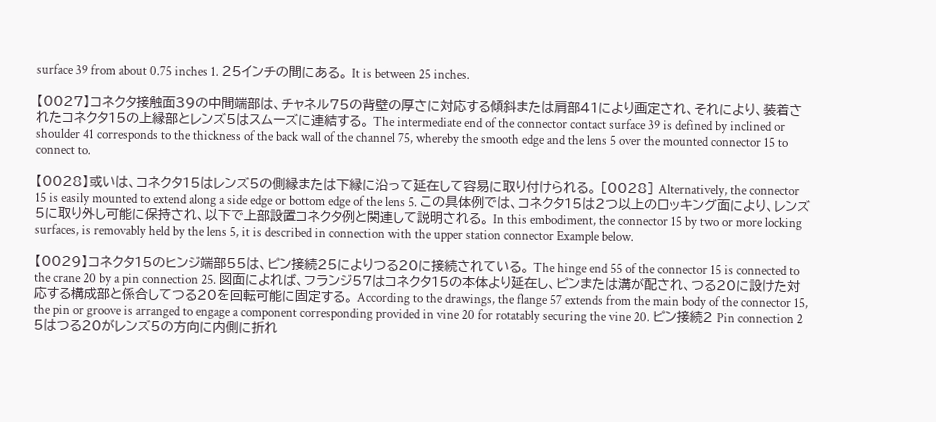surface 39 from about 0.75 inches 1. 25インチの間にある。 It is between 25 inches.

【0027】コネクタ接触面39の中間端部は、チャネル75の背壁の厚さに対応する傾斜または肩部41により画定され、それにより、装着されたコネクタ15の上縁部とレンズ5はスムーズに連結する。 The intermediate end of the connector contact surface 39 is defined by inclined or shoulder 41 corresponds to the thickness of the back wall of the channel 75, whereby the smooth edge and the lens 5 over the mounted connector 15 to connect to.

【0028】或いは、コネクタ15はレンズ5の側縁または下縁に沿って延在して容易に取り付けられる。 [0028] Alternatively, the connector 15 is easily mounted to extend along a side edge or bottom edge of the lens 5. この具体例では、コネクタ15は2つ以上のロッキング面により、レンズ5に取り外し可能に保持され、以下で上部設置コネクタ例と関連して説明される。 In this embodiment, the connector 15 by two or more locking surfaces, is removably held by the lens 5, it is described in connection with the upper station connector Example below.

【0029】コネクタ15のヒンジ端部55は、ピン接続25によりつる20に接続されている。 The hinge end 55 of the connector 15 is connected to the crane 20 by a pin connection 25. 図面によれば、フランジ57はコネクタ15の本体より延在し、ピンまたは溝が配され、つる20に設けた対応する構成部と係合してつる20を回転可能に固定する。 According to the drawings, the flange 57 extends from the main body of the connector 15, the pin or groove is arranged to engage a component corresponding provided in vine 20 for rotatably securing the vine 20. ピン接続2 Pin connection 2
5はつる20がレンズ5の方向に内側に折れ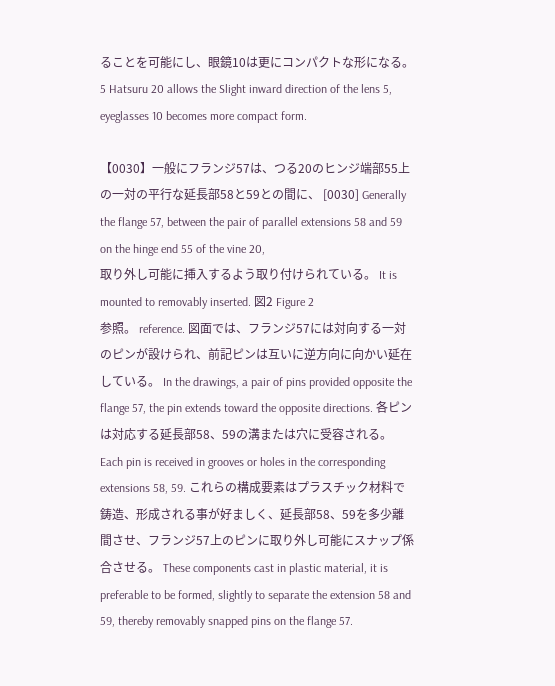ることを可能にし、眼鏡10は更にコンパクトな形になる。 5 Hatsuru 20 allows the Slight inward direction of the lens 5, eyeglasses 10 becomes more compact form.

【0030】一般にフランジ57は、つる20のヒンジ端部55上の一対の平行な延長部58と59との間に、 [0030] Generally the flange 57, between the pair of parallel extensions 58 and 59 on the hinge end 55 of the vine 20,
取り外し可能に挿入するよう取り付けられている。 It is mounted to removably inserted. 図2 Figure 2
参照。 reference. 図面では、フランジ57には対向する一対のピンが設けられ、前記ピンは互いに逆方向に向かい延在している。 In the drawings, a pair of pins provided opposite the flange 57, the pin extends toward the opposite directions. 各ピンは対応する延長部58、59の溝または穴に受容される。 Each pin is received in grooves or holes in the corresponding extensions 58, 59. これらの構成要素はプラスチック材料で鋳造、形成される事が好ましく、延長部58、59を多少離間させ、フランジ57上のピンに取り外し可能にスナップ係合させる。 These components cast in plastic material, it is preferable to be formed, slightly to separate the extension 58 and 59, thereby removably snapped pins on the flange 57.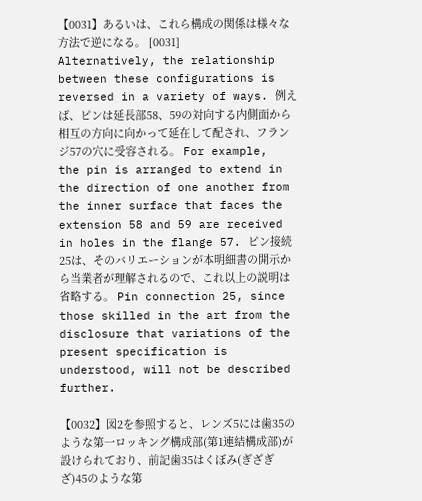【0031】あるいは、これら構成の関係は様々な方法で逆になる。 [0031] Alternatively, the relationship between these configurations is reversed in a variety of ways. 例えば、ピンは延長部58、59の対向する内側面から相互の方向に向かって延在して配され、フランジ57の穴に受容される。 For example, the pin is arranged to extend in the direction of one another from the inner surface that faces the extension 58 and 59 are received in holes in the flange 57. ピン接続25は、そのバリエーションが本明細書の開示から当業者が理解されるので、これ以上の説明は省略する。 Pin connection 25, since those skilled in the art from the disclosure that variations of the present specification is understood, will not be described further.

【0032】図2を参照すると、レンズ5には歯35のような第一ロッキング構成部(第1連結構成部)が設けられており、前記歯35はくぼみ(ぎざぎざ)45のような第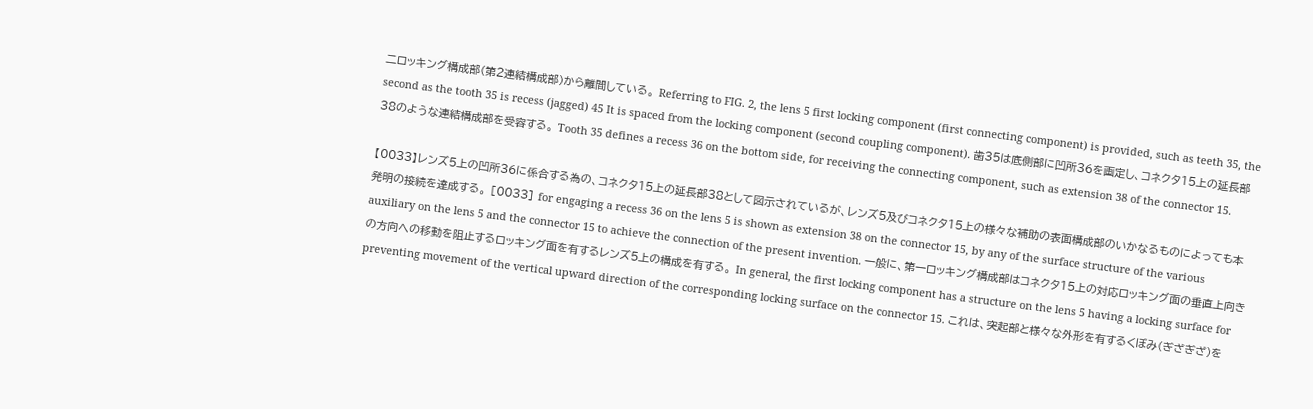二ロッキング構成部(第2連結構成部)から離間している。 Referring to FIG. 2, the lens 5 first locking component (first connecting component) is provided, such as teeth 35, the second as the tooth 35 is recess (jagged) 45 It is spaced from the locking component (second coupling component). 歯35は底側部に凹所36を画定し、コネクタ15上の延長部38のような連結構成部を受容する。 Tooth 35 defines a recess 36 on the bottom side, for receiving the connecting component, such as extension 38 of the connector 15.

【0033】レンズ5上の凹所36に係合する為の、コネクタ15上の延長部38として図示されているが、レンズ5及びコネクタ15上の様々な補助の表面構成部のいかなるものによっても本発明の接続を達成する。 [0033] for engaging a recess 36 on the lens 5 is shown as extension 38 on the connector 15, by any of the surface structure of the various auxiliary on the lens 5 and the connector 15 to achieve the connection of the present invention. 一般に、第一ロッキング構成部はコネクタ15上の対応ロッキング面の垂直上向きの方向への移動を阻止するロッキング面を有するレンズ5上の構成を有する。 In general, the first locking component has a structure on the lens 5 having a locking surface for preventing movement of the vertical upward direction of the corresponding locking surface on the connector 15. これは、突起部と様々な外形を有するくぼみ(ぎざぎざ)を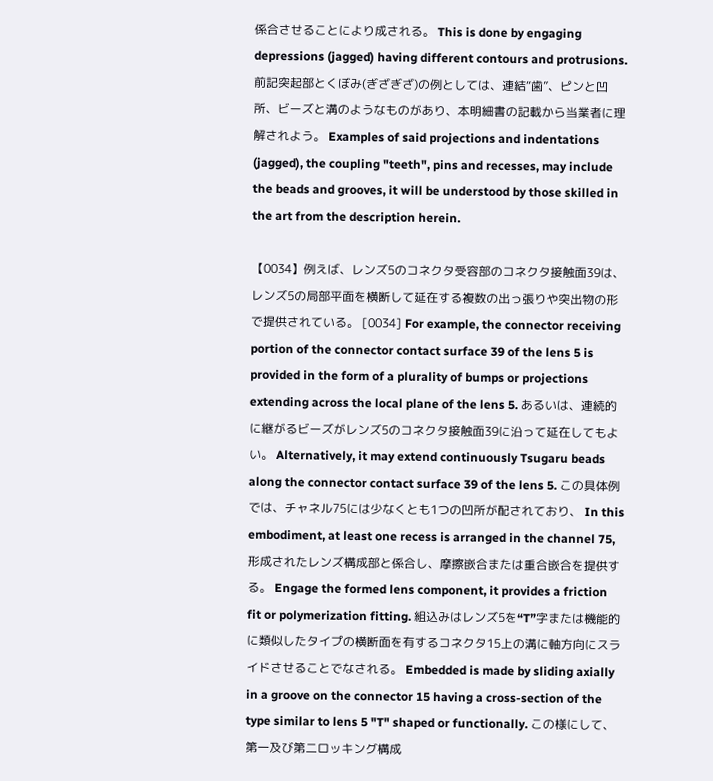係合させることにより成される。 This is done by engaging depressions (jagged) having different contours and protrusions. 前記突起部とくぼみ(ぎざぎざ)の例としては、連結“歯”、ピンと凹所、ビーズと溝のようなものがあり、本明細書の記載から当業者に理解されよう。 Examples of said projections and indentations (jagged), the coupling "teeth", pins and recesses, may include the beads and grooves, it will be understood by those skilled in the art from the description herein.

【0034】例えば、レンズ5のコネクタ受容部のコネクタ接触面39は、レンズ5の局部平面を横断して延在する複数の出っ張りや突出物の形で提供されている。 [0034] For example, the connector receiving portion of the connector contact surface 39 of the lens 5 is provided in the form of a plurality of bumps or projections extending across the local plane of the lens 5. あるいは、連続的に継がるビーズがレンズ5のコネクタ接触面39に沿って延在してもよい。 Alternatively, it may extend continuously Tsugaru beads along the connector contact surface 39 of the lens 5. この具体例では、チャネル75には少なくとも1つの凹所が配されており、 In this embodiment, at least one recess is arranged in the channel 75,
形成されたレンズ構成部と係合し、摩擦嵌合または重合嵌合を提供する。 Engage the formed lens component, it provides a friction fit or polymerization fitting. 組込みはレンズ5を“T”字または機能的に類似したタイプの横断面を有するコネクタ15上の溝に軸方向にスライドさせることでなされる。 Embedded is made by sliding axially in a groove on the connector 15 having a cross-section of the type similar to lens 5 "T" shaped or functionally. この様にして、第一及び第二ロッキング構成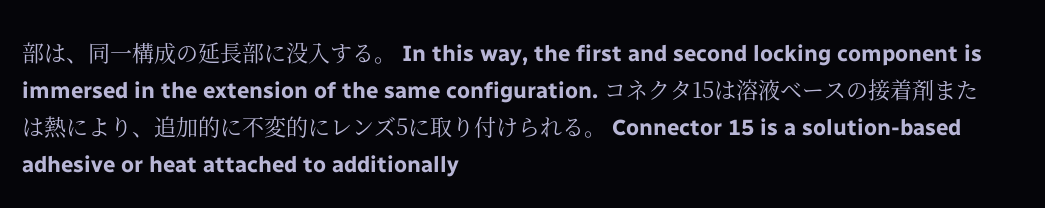部は、同一構成の延長部に没入する。 In this way, the first and second locking component is immersed in the extension of the same configuration. コネクタ15は溶液ベースの接着剤または熱により、追加的に不変的にレンズ5に取り付けられる。 Connector 15 is a solution-based adhesive or heat attached to additionally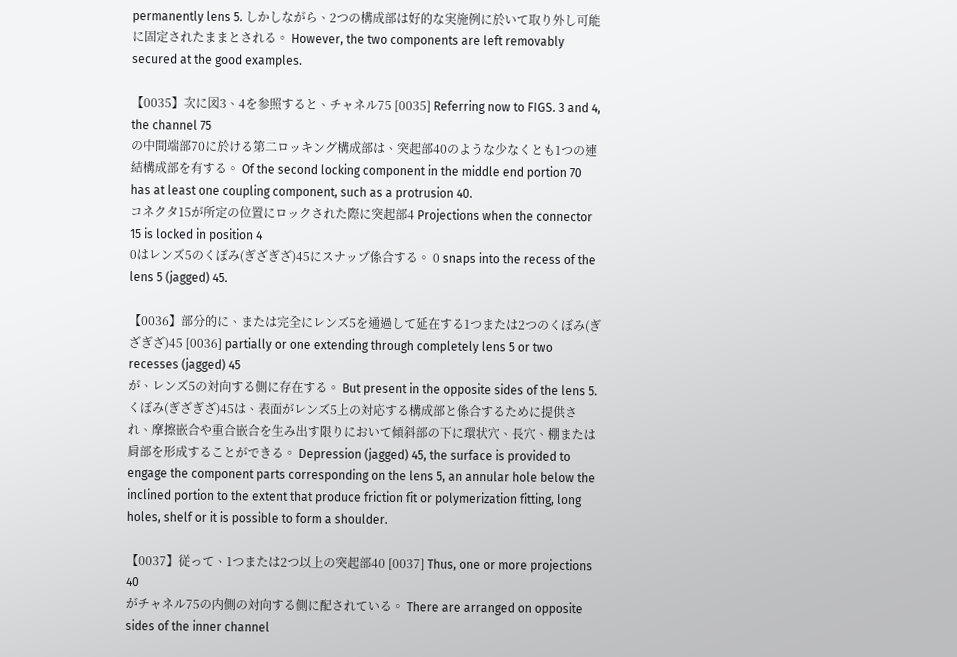permanently lens 5. しかしながら、2つの構成部は好的な実施例に於いて取り外し可能に固定されたままとされる。 However, the two components are left removably secured at the good examples.

【0035】次に図3、4を参照すると、チャネル75 [0035] Referring now to FIGS. 3 and 4, the channel 75
の中間端部70に於ける第二ロッキング構成部は、突起部40のような少なくとも1つの連結構成部を有する。 Of the second locking component in the middle end portion 70 has at least one coupling component, such as a protrusion 40.
コネクタ15が所定の位置にロックされた際に突起部4 Projections when the connector 15 is locked in position 4
0はレンズ5のくぼみ(ぎざぎざ)45にスナップ係合する。 0 snaps into the recess of the lens 5 (jagged) 45.

【0036】部分的に、または完全にレンズ5を通過して延在する1つまたは2つのくぼみ(ぎざぎざ)45 [0036] partially or one extending through completely lens 5 or two recesses (jagged) 45
が、レンズ5の対向する側に存在する。 But present in the opposite sides of the lens 5. くぼみ(ぎざぎざ)45は、表面がレンズ5上の対応する構成部と係合するために提供され、摩擦嵌合や重合嵌合を生み出す限りにおいて傾斜部の下に環状穴、長穴、棚または肩部を形成することができる。 Depression (jagged) 45, the surface is provided to engage the component parts corresponding on the lens 5, an annular hole below the inclined portion to the extent that produce friction fit or polymerization fitting, long holes, shelf or it is possible to form a shoulder.

【0037】従って、1つまたは2つ以上の突起部40 [0037] Thus, one or more projections 40
がチャネル75の内側の対向する側に配されている。 There are arranged on opposite sides of the inner channel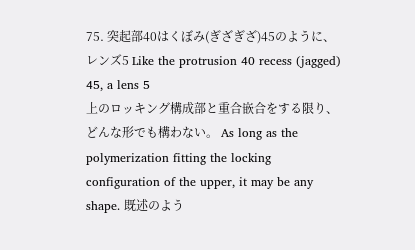75. 突起部40はくぼみ(ぎざぎざ)45のように、レンズ5 Like the protrusion 40 recess (jagged) 45, a lens 5
上のロッキング構成部と重合嵌合をする限り、どんな形でも構わない。 As long as the polymerization fitting the locking configuration of the upper, it may be any shape. 既述のよう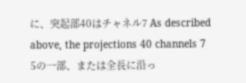に、突起部40はチャネル7 As described above, the projections 40 channels 7
5の一部、または全長に沿っ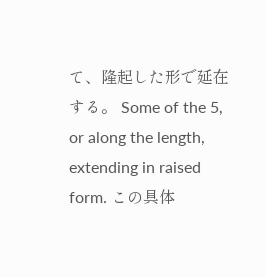て、隆起した形で延在する。 Some of the 5, or along the length, extending in raised form. この具体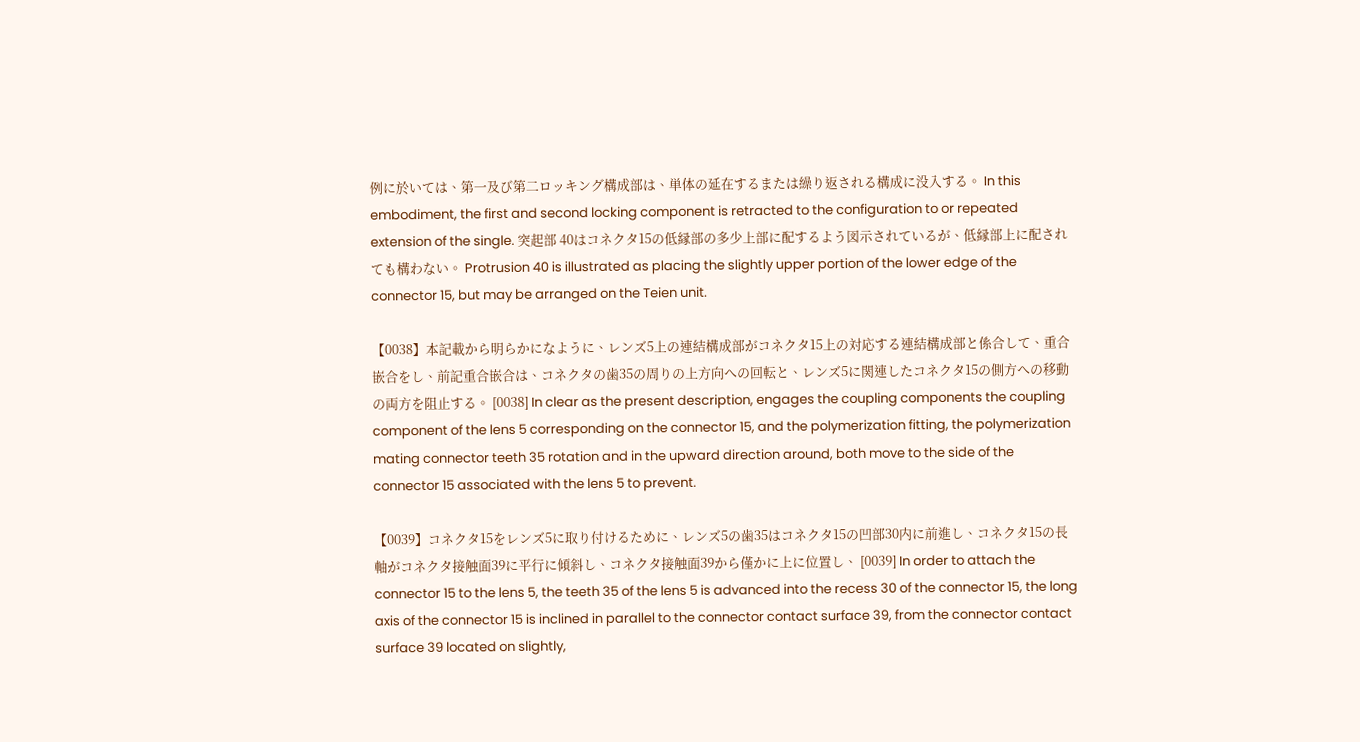例に於いては、第一及び第二ロッキング構成部は、単体の延在するまたは繰り返される構成に没入する。 In this embodiment, the first and second locking component is retracted to the configuration to or repeated extension of the single. 突起部 40はコネクタ15の低縁部の多少上部に配するよう図示されているが、低縁部上に配されても構わない。 Protrusion 40 is illustrated as placing the slightly upper portion of the lower edge of the connector 15, but may be arranged on the Teien unit.

【0038】本記載から明らかになように、レンズ5上の連結構成部がコネクタ15上の対応する連結構成部と係合して、重合嵌合をし、前記重合嵌合は、コネクタの歯35の周りの上方向への回転と、レンズ5に関連したコネクタ15の側方への移動の両方を阻止する。 [0038] In clear as the present description, engages the coupling components the coupling component of the lens 5 corresponding on the connector 15, and the polymerization fitting, the polymerization mating connector teeth 35 rotation and in the upward direction around, both move to the side of the connector 15 associated with the lens 5 to prevent.

【0039】コネクタ15をレンズ5に取り付けるために、レンズ5の歯35はコネクタ15の凹部30内に前進し、コネクタ15の長軸がコネクタ接触面39に平行に傾斜し、コネクタ接触面39から僅かに上に位置し、 [0039] In order to attach the connector 15 to the lens 5, the teeth 35 of the lens 5 is advanced into the recess 30 of the connector 15, the long axis of the connector 15 is inclined in parallel to the connector contact surface 39, from the connector contact surface 39 located on slightly,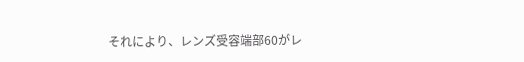それにより、レンズ受容端部60がレ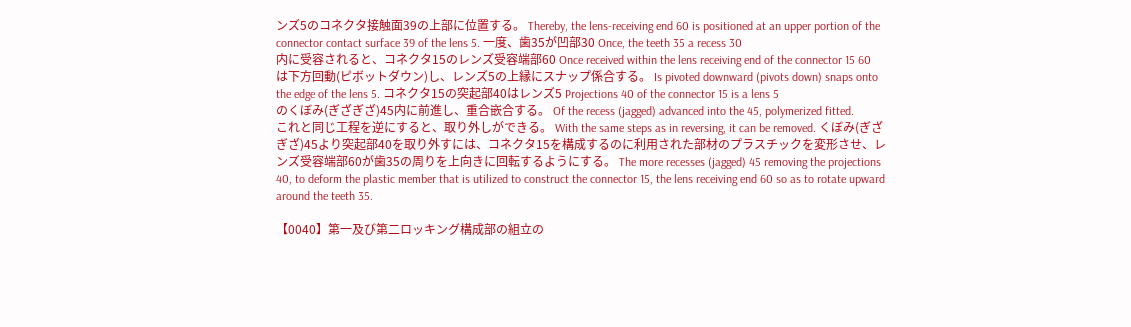ンズ5のコネクタ接触面39の上部に位置する。 Thereby, the lens-receiving end 60 is positioned at an upper portion of the connector contact surface 39 of the lens 5. 一度、歯35が凹部30 Once, the teeth 35 a recess 30
内に受容されると、コネクタ15のレンズ受容端部60 Once received within the lens receiving end of the connector 15 60
は下方回動(ピボットダウン)し、レンズ5の上縁にスナップ係合する。 Is pivoted downward (pivots down) snaps onto the edge of the lens 5. コネクタ15の突起部40はレンズ5 Projections 40 of the connector 15 is a lens 5
のくぼみ(ぎざぎざ)45内に前進し、重合嵌合する。 Of the recess (jagged) advanced into the 45, polymerized fitted.
これと同じ工程を逆にすると、取り外しができる。 With the same steps as in reversing, it can be removed. くぼみ(ぎざぎざ)45より突起部40を取り外すには、コネクタ15を構成するのに利用された部材のプラスチックを変形させ、レンズ受容端部60が歯35の周りを上向きに回転するようにする。 The more recesses (jagged) 45 removing the projections 40, to deform the plastic member that is utilized to construct the connector 15, the lens receiving end 60 so as to rotate upward around the teeth 35.

【0040】第一及び第二ロッキング構成部の組立の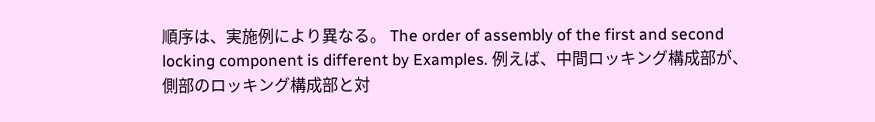順序は、実施例により異なる。 The order of assembly of the first and second locking component is different by Examples. 例えば、中間ロッキング構成部が、側部のロッキング構成部と対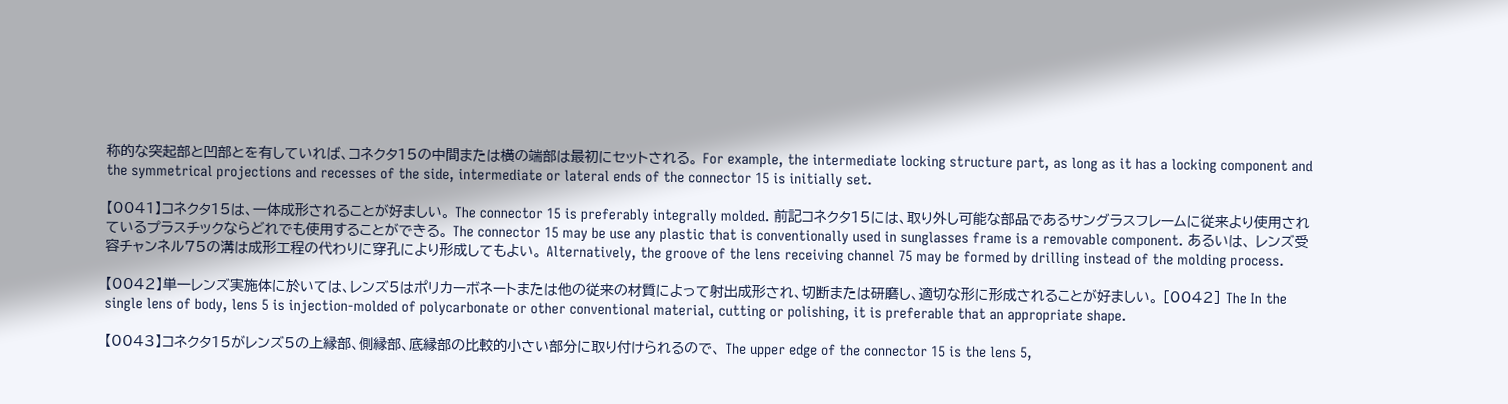称的な突起部と凹部とを有していれば、コネクタ15の中間または横の端部は最初にセットされる。 For example, the intermediate locking structure part, as long as it has a locking component and the symmetrical projections and recesses of the side, intermediate or lateral ends of the connector 15 is initially set.

【0041】コネクタ15は、一体成形されることが好ましい。 The connector 15 is preferably integrally molded. 前記コネクタ15には、取り外し可能な部品であるサングラスフレームに従来より使用されているプラスチックならどれでも使用することができる。 The connector 15 may be use any plastic that is conventionally used in sunglasses frame is a removable component. あるいは、 レンズ受容チャンネル75の溝は成形工程の代わりに穿孔により形成してもよい。 Alternatively, the groove of the lens receiving channel 75 may be formed by drilling instead of the molding process.

【0042】単一レンズ実施体に於いては、レンズ5はポリカーボネートまたは他の従来の材質によって射出成形され、切断または研磨し、適切な形に形成されることが好ましい。 [0042] The In the single lens of body, lens 5 is injection-molded of polycarbonate or other conventional material, cutting or polishing, it is preferable that an appropriate shape.

【0043】コネクタ15がレンズ5の上縁部、側縁部、底縁部の比較的小さい部分に取り付けられるので、 The upper edge of the connector 15 is the lens 5,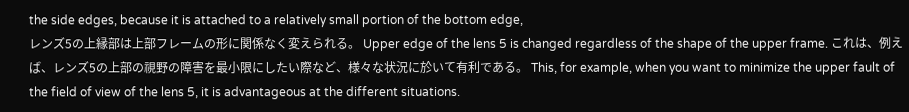the side edges, because it is attached to a relatively small portion of the bottom edge,
レンズ5の上縁部は上部フレームの形に関係なく変えられる。 Upper edge of the lens 5 is changed regardless of the shape of the upper frame. これは、例えば、レンズ5の上部の視野の障害を最小限にしたい際など、様々な状況に於いて有利である。 This, for example, when you want to minimize the upper fault of the field of view of the lens 5, it is advantageous at the different situations.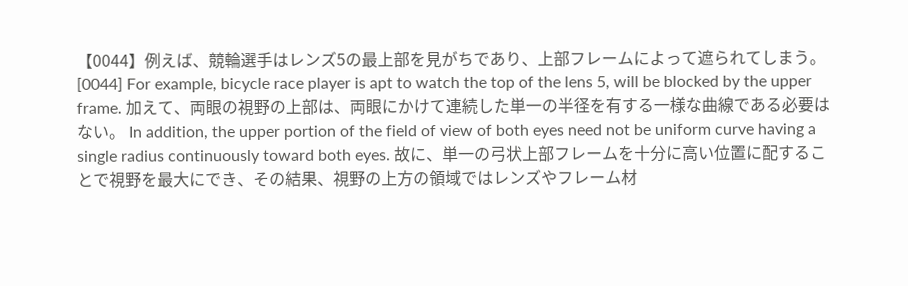【0044】例えば、競輪選手はレンズ5の最上部を見がちであり、上部フレームによって遮られてしまう。 [0044] For example, bicycle race player is apt to watch the top of the lens 5, will be blocked by the upper frame. 加えて、両眼の視野の上部は、両眼にかけて連続した単一の半径を有する一様な曲線である必要はない。 In addition, the upper portion of the field of view of both eyes need not be uniform curve having a single radius continuously toward both eyes. 故に、単一の弓状上部フレームを十分に高い位置に配することで視野を最大にでき、その結果、視野の上方の領域ではレンズやフレーム材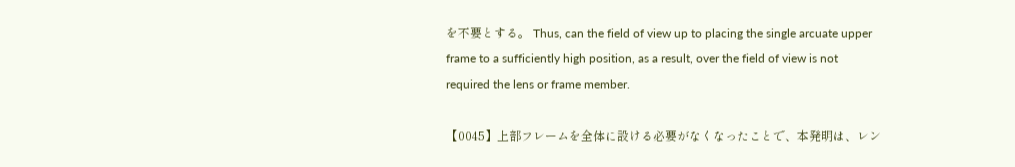を不要とする。 Thus, can the field of view up to placing the single arcuate upper frame to a sufficiently high position, as a result, over the field of view is not required the lens or frame member.

【0045】上部フレームを全体に設ける必要がなくなったことで、本発明は、レン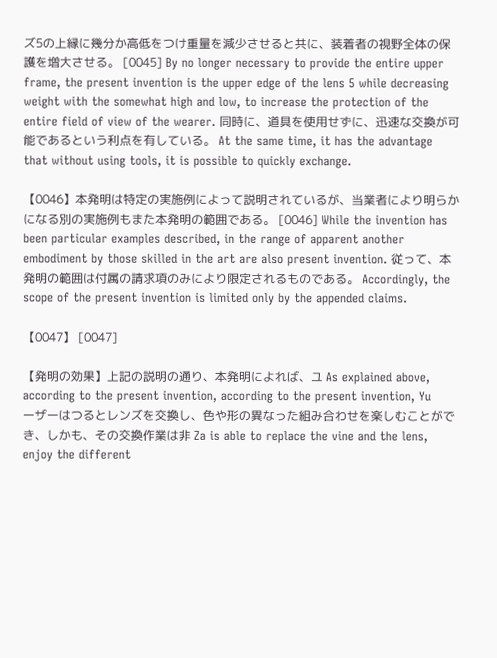ズ5の上縁に幾分か高低をつけ重量を減少させると共に、装着者の視野全体の保護を増大させる。 [0045] By no longer necessary to provide the entire upper frame, the present invention is the upper edge of the lens 5 while decreasing weight with the somewhat high and low, to increase the protection of the entire field of view of the wearer. 同時に、道具を使用せずに、迅速な交換が可能であるという利点を有している。 At the same time, it has the advantage that without using tools, it is possible to quickly exchange.

【0046】本発明は特定の実施例によって説明されているが、当業者により明らかになる別の実施例もまた本発明の範囲である。 [0046] While the invention has been particular examples described, in the range of apparent another embodiment by those skilled in the art are also present invention. 従って、本発明の範囲は付属の請求項のみにより限定されるものである。 Accordingly, the scope of the present invention is limited only by the appended claims.

【0047】 [0047]

【発明の効果】上記の説明の通り、本発明によれば、ユ As explained above, according to the present invention, according to the present invention, Yu
ーザーはつるとレンズを交換し、色や形の異なった組み合わせを楽しむことができ、しかも、その交換作業は非 Za is able to replace the vine and the lens, enjoy the different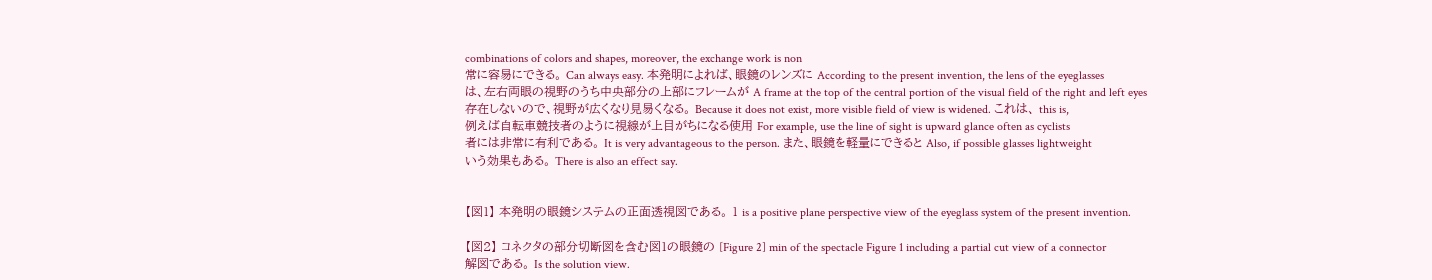combinations of colors and shapes, moreover, the exchange work is non
常に容易にできる。 Can always easy. 本発明によれば、眼鏡のレンズに According to the present invention, the lens of the eyeglasses
は、左右両眼の視野のうち中央部分の上部にフレームが A frame at the top of the central portion of the visual field of the right and left eyes
存在しないので、視野が広くなり見易くなる。 Because it does not exist, more visible field of view is widened. これは、 this is,
例えば自転車競技者のように視線が上目がちになる使用 For example, use the line of sight is upward glance often as cyclists
者には非常に有利である。 It is very advantageous to the person. また、眼鏡を軽量にできると Also, if possible glasses lightweight
いう効果もある。 There is also an effect say.


【図1】 本発明の眼鏡システムの正面透視図である。 1 is a positive plane perspective view of the eyeglass system of the present invention.

【図2】 コネクタの部分切断図を含む図1の眼鏡の [Figure 2] min of the spectacle Figure 1 including a partial cut view of a connector
解図である。 Is the solution view.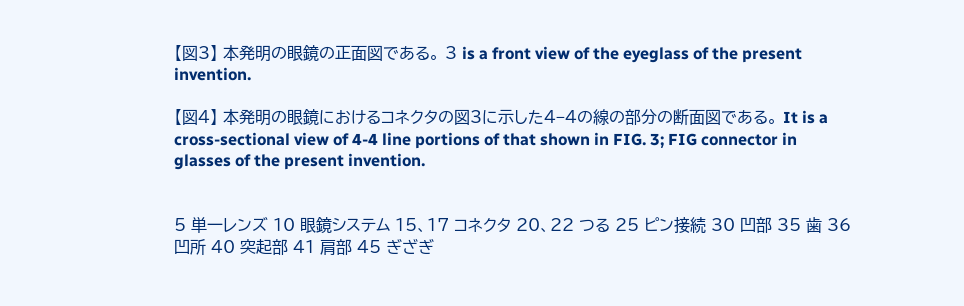【図3】 本発明の眼鏡の正面図である。 3 is a front view of the eyeglass of the present invention.

【図4】 本発明の眼鏡におけるコネクタの図3に示した4−4の線の部分の断面図である。 It is a cross-sectional view of 4-4 line portions of that shown in FIG. 3; FIG connector in glasses of the present invention.


5 単一レンズ 10 眼鏡システム 15、17 コネクタ 20、22 つる 25 ピン接続 30 凹部 35 歯 36 凹所 40 突起部 41 肩部 45 ぎざぎ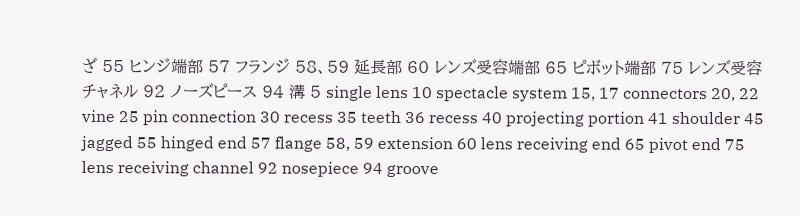ざ 55 ヒンジ端部 57 フランジ 58、59 延長部 60 レンズ受容端部 65 ピボット端部 75 レンズ受容チャネル 92 ノーズピース 94 溝 5 single lens 10 spectacle system 15, 17 connectors 20, 22 vine 25 pin connection 30 recess 35 teeth 36 recess 40 projecting portion 41 shoulder 45 jagged 55 hinged end 57 flange 58, 59 extension 60 lens receiving end 65 pivot end 75 lens receiving channel 92 nosepiece 94 groove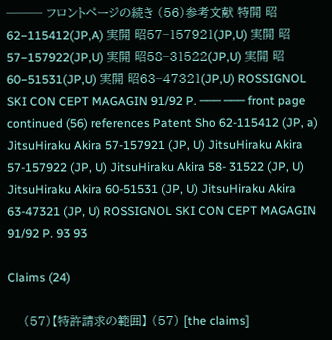─── フロントページの続き (56)参考文献 特開 昭62−115412(JP,A) 実開 昭57−157921(JP,U) 実開 昭57−157922(JP,U) 実開 昭58−31522(JP,U) 実開 昭60−51531(JP,U) 実開 昭63−47321(JP,U) ROSSIGNOL SKI CON CEPT MAGAGIN 91/92 P. ─── ─── front page continued (56) references Patent Sho 62-115412 (JP, a) JitsuHiraku Akira 57-157921 (JP, U) JitsuHiraku Akira 57-157922 (JP, U) JitsuHiraku Akira 58- 31522 (JP, U) JitsuHiraku Akira 60-51531 (JP, U) JitsuHiraku Akira 63-47321 (JP, U) ROSSIGNOL SKI CON CEPT MAGAGIN 91/92 P. 93 93

Claims (24)

    (57)【特許請求の範囲】 (57) [the claims]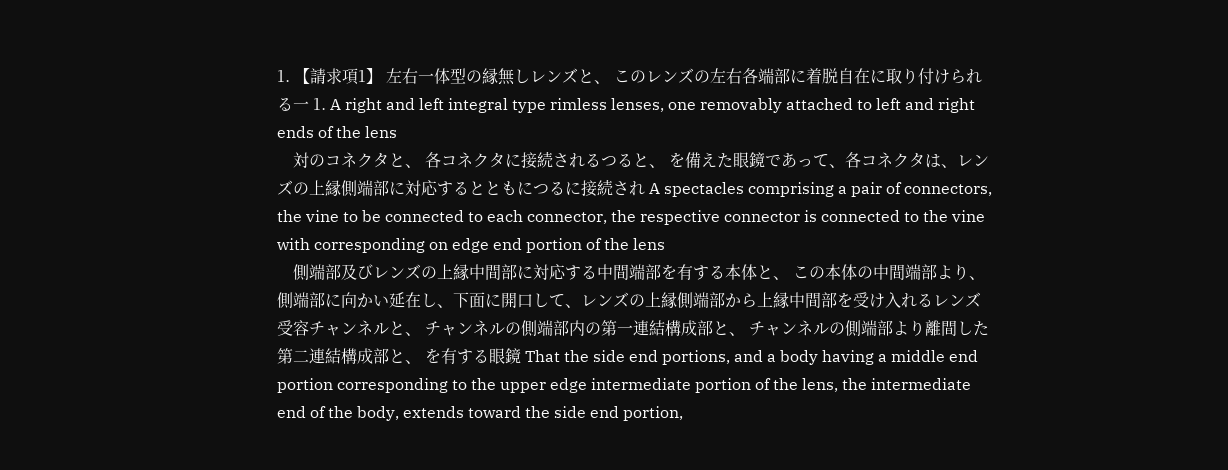1. 【請求項1】 左右一体型の縁無しレンズと、 このレンズの左右各端部に着脱自在に取り付けられる一 1. A right and left integral type rimless lenses, one removably attached to left and right ends of the lens
    対のコネクタと、 各コネクタに接続されるつると、 を備えた眼鏡であって、各コネクタは、レンズの上縁側端部に対応するとともにつるに接続され A spectacles comprising a pair of connectors, the vine to be connected to each connector, the respective connector is connected to the vine with corresponding on edge end portion of the lens
    側端部及びレンズの上縁中間部に対応する中間端部を有する本体と、 この本体の中間端部より、側端部に向かい延在し、下面に開口して、レンズの上縁側端部から上縁中間部を受け入れるレンズ受容チャンネルと、 チャンネルの側端部内の第一連結構成部と、 チャンネルの側端部より離間した第二連結構成部と、 を有する眼鏡 That the side end portions, and a body having a middle end portion corresponding to the upper edge intermediate portion of the lens, the intermediate end of the body, extends toward the side end portion,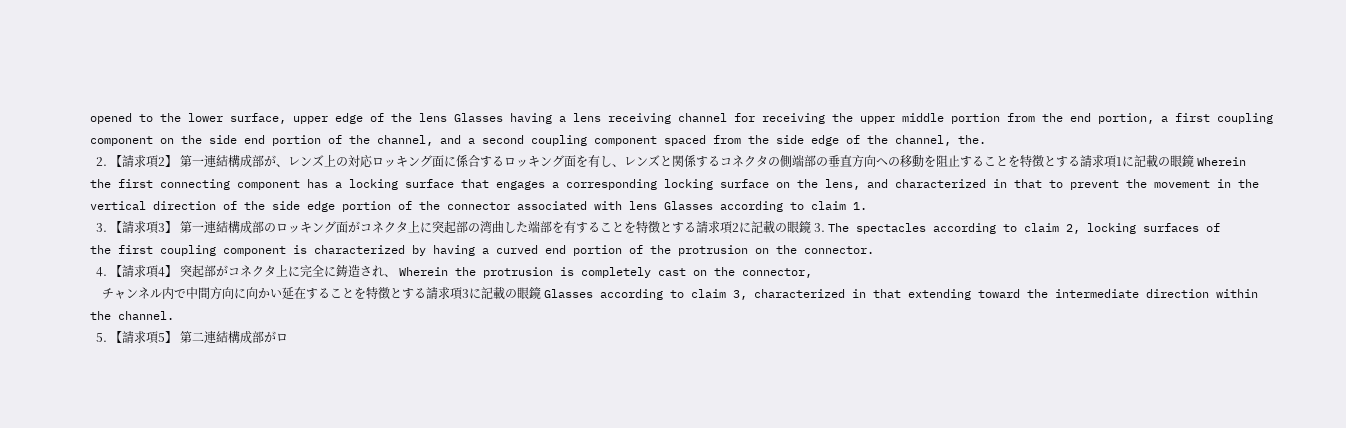opened to the lower surface, upper edge of the lens Glasses having a lens receiving channel for receiving the upper middle portion from the end portion, a first coupling component on the side end portion of the channel, and a second coupling component spaced from the side edge of the channel, the.
  2. 【請求項2】 第一連結構成部が、レンズ上の対応ロッキング面に係合するロッキング面を有し、レンズと関係するコネクタの側端部の垂直方向への移動を阻止することを特徴とする請求項1に記載の眼鏡 Wherein the first connecting component has a locking surface that engages a corresponding locking surface on the lens, and characterized in that to prevent the movement in the vertical direction of the side edge portion of the connector associated with lens Glasses according to claim 1.
  3. 【請求項3】 第一連結構成部のロッキング面がコネクタ上に突起部の湾曲した端部を有することを特徴とする請求項2に記載の眼鏡 3. The spectacles according to claim 2, locking surfaces of the first coupling component is characterized by having a curved end portion of the protrusion on the connector.
  4. 【請求項4】 突起部がコネクタ上に完全に鋳造され、 Wherein the protrusion is completely cast on the connector,
    チャンネル内で中間方向に向かい延在することを特徴とする請求項3に記載の眼鏡 Glasses according to claim 3, characterized in that extending toward the intermediate direction within the channel.
  5. 【請求項5】 第二連結構成部がロ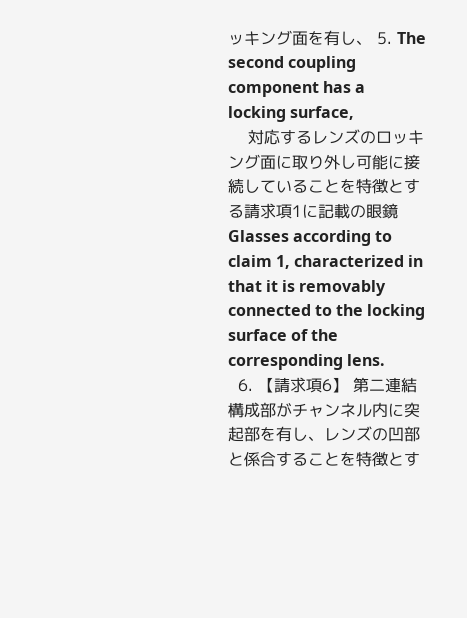ッキング面を有し、 5. The second coupling component has a locking surface,
    対応するレンズのロッキング面に取り外し可能に接続していることを特徴とする請求項1に記載の眼鏡 Glasses according to claim 1, characterized in that it is removably connected to the locking surface of the corresponding lens.
  6. 【請求項6】 第二連結構成部がチャンネル内に突起部を有し、レンズの凹部と係合することを特徴とす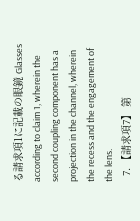る請求項1に記載の眼鏡 Glasses according to claim 1, wherein the second coupling component has a projection in the channel, wherein the recess and the engagement of the lens.
  7. 【請求項7】 第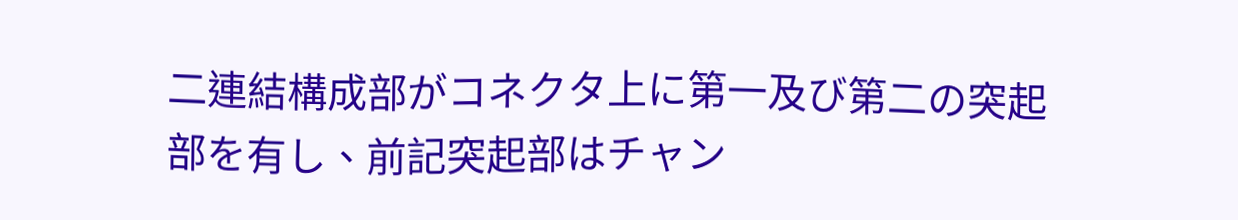二連結構成部がコネクタ上に第一及び第二の突起部を有し、前記突起部はチャン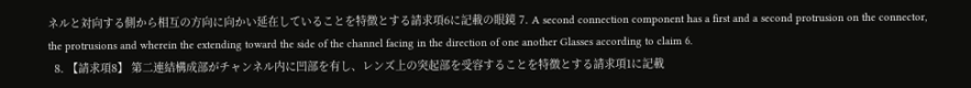ネルと対向する側から相互の方向に向かい延在していることを特徴とする請求項6に記載の眼鏡 7. A second connection component has a first and a second protrusion on the connector, the protrusions and wherein the extending toward the side of the channel facing in the direction of one another Glasses according to claim 6.
  8. 【請求項8】 第二連結構成部がチャンネル内に凹部を有し、レンズ上の突起部を受容することを特徴とする請求項1に記載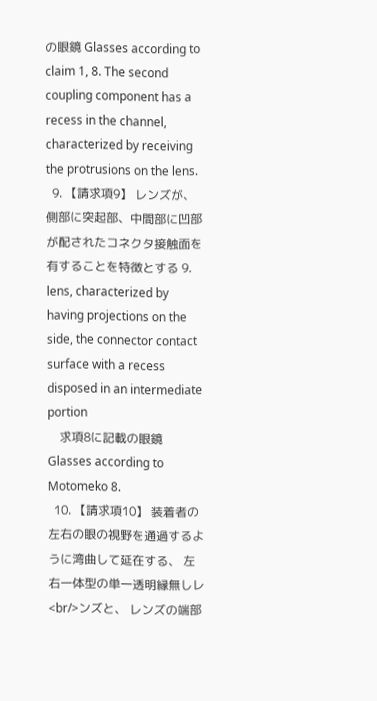の眼鏡 Glasses according to claim 1, 8. The second coupling component has a recess in the channel, characterized by receiving the protrusions on the lens.
  9. 【請求項9】 レンズが、側部に突起部、中間部に凹部が配されたコネクタ接触面を有することを特徴とする 9. lens, characterized by having projections on the side, the connector contact surface with a recess disposed in an intermediate portion
    求項8に記載の眼鏡 Glasses according to Motomeko 8.
  10. 【請求項10】 装着者の左右の眼の視野を通過するように湾曲して延在する、 左右一体型の単一透明縁無しレ<br/>ンズと、 レンズの端部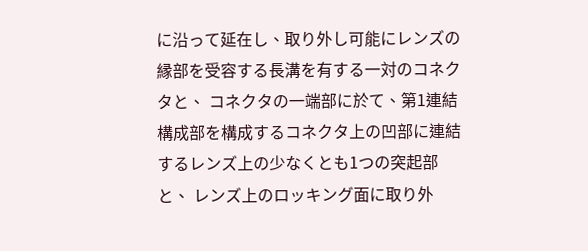に沿って延在し、取り外し可能にレンズの縁部を受容する長溝を有する一対のコネクタと、 コネクタの一端部に於て、第1連結構成部を構成するコネクタ上の凹部に連結するレンズ上の少なくとも1つの突起部と、 レンズ上のロッキング面に取り外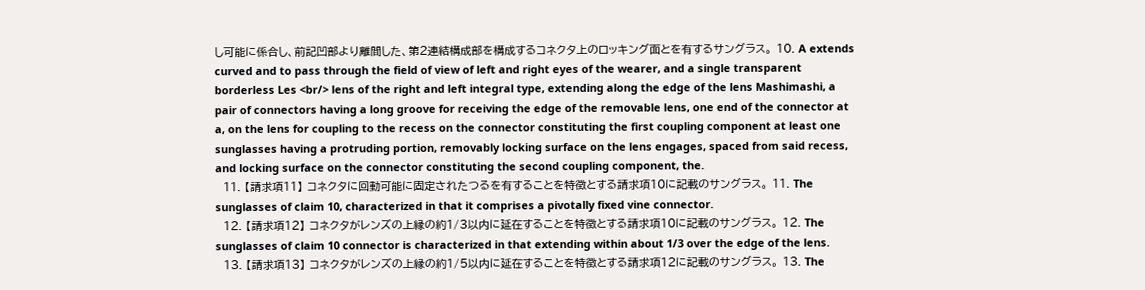し可能に係合し、前記凹部より離間した、第2連結構成部を構成するコネクタ上のロッキング面とを有するサングラス。 10. A extends curved and to pass through the field of view of left and right eyes of the wearer, and a single transparent borderless Les <br/> lens of the right and left integral type, extending along the edge of the lens Mashimashi, a pair of connectors having a long groove for receiving the edge of the removable lens, one end of the connector at a, on the lens for coupling to the recess on the connector constituting the first coupling component at least one sunglasses having a protruding portion, removably locking surface on the lens engages, spaced from said recess, and locking surface on the connector constituting the second coupling component, the.
  11. 【請求項11】 コネクタに回動可能に固定されたつるを有することを特徴とする請求項10に記載のサングラス。 11. The sunglasses of claim 10, characterized in that it comprises a pivotally fixed vine connector.
  12. 【請求項12】 コネクタがレンズの上縁の約1/3以内に延在することを特徴とする請求項10に記載のサングラス。 12. The sunglasses of claim 10 connector is characterized in that extending within about 1/3 over the edge of the lens.
  13. 【請求項13】 コネクタがレンズの上縁の約1/5以内に延在することを特徴とする請求項12に記載のサングラス。 13. The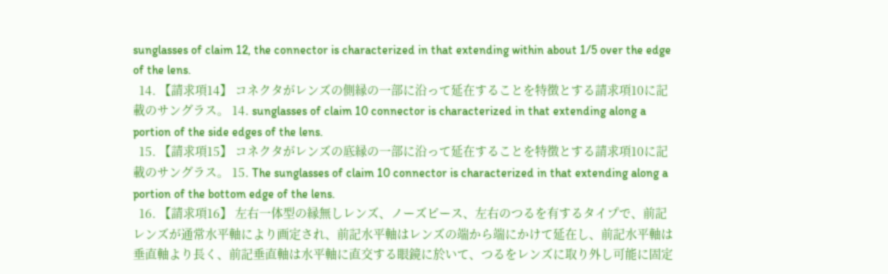sunglasses of claim 12, the connector is characterized in that extending within about 1/5 over the edge of the lens.
  14. 【請求項14】 コネクタがレンズの側縁の一部に沿って延在することを特徴とする請求項10に記載のサングラス。 14. sunglasses of claim 10 connector is characterized in that extending along a portion of the side edges of the lens.
  15. 【請求項15】 コネクタがレンズの底縁の一部に沿って延在することを特徴とする請求項10に記載のサングラス。 15. The sunglasses of claim 10 connector is characterized in that extending along a portion of the bottom edge of the lens.
  16. 【請求項16】 左右一体型の縁無しレンズ、ノーズピース、左右のつるを有するタイプで、前記レンズが通常水平軸により画定され、前記水平軸はレンズの端から端にかけて延在し、前記水平軸は垂直軸より長く、前記垂直軸は水平軸に直交する眼鏡に於いて、つるをレンズに取り外し可能に固定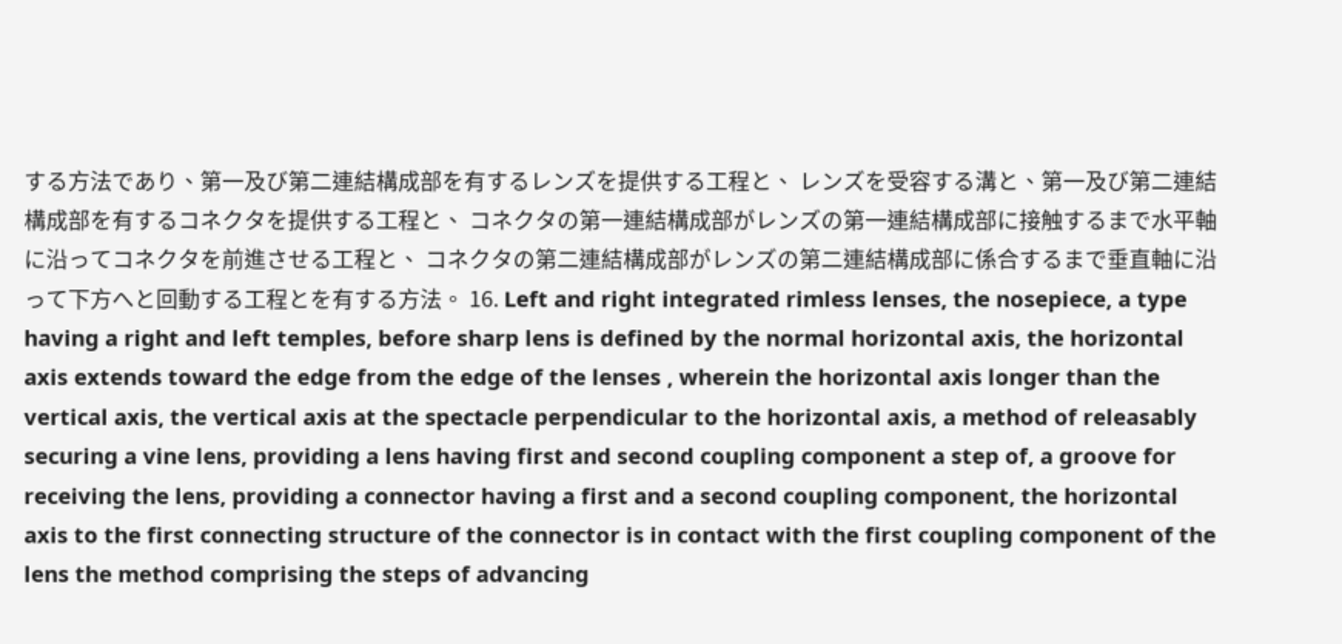する方法であり、第一及び第二連結構成部を有するレンズを提供する工程と、 レンズを受容する溝と、第一及び第二連結構成部を有するコネクタを提供する工程と、 コネクタの第一連結構成部がレンズの第一連結構成部に接触するまで水平軸に沿ってコネクタを前進させる工程と、 コネクタの第二連結構成部がレンズの第二連結構成部に係合するまで垂直軸に沿って下方へと回動する工程とを有する方法。 16. Left and right integrated rimless lenses, the nosepiece, a type having a right and left temples, before sharp lens is defined by the normal horizontal axis, the horizontal axis extends toward the edge from the edge of the lenses , wherein the horizontal axis longer than the vertical axis, the vertical axis at the spectacle perpendicular to the horizontal axis, a method of releasably securing a vine lens, providing a lens having first and second coupling component a step of, a groove for receiving the lens, providing a connector having a first and a second coupling component, the horizontal axis to the first connecting structure of the connector is in contact with the first coupling component of the lens the method comprising the steps of advancing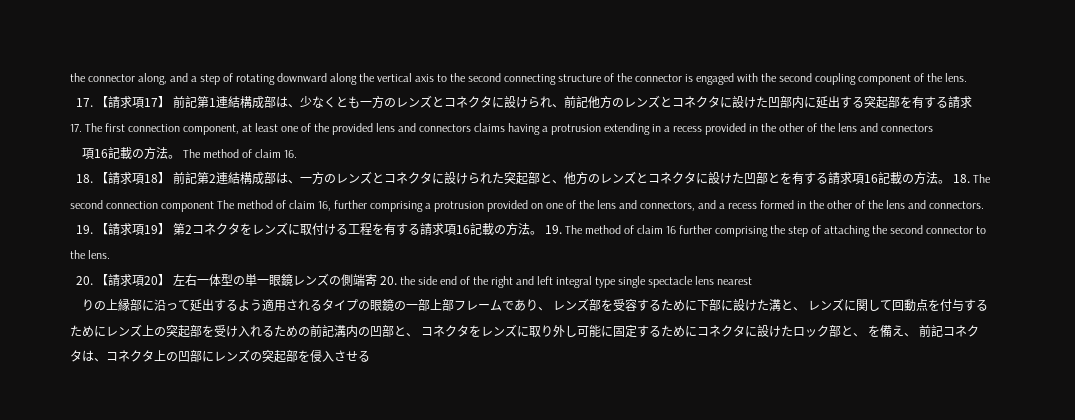the connector along, and a step of rotating downward along the vertical axis to the second connecting structure of the connector is engaged with the second coupling component of the lens.
  17. 【請求項17】 前記第1連結構成部は、少なくとも一方のレンズとコネクタに設けられ、前記他方のレンズとコネクタに設けた凹部内に延出する突起部を有する請求 17. The first connection component, at least one of the provided lens and connectors claims having a protrusion extending in a recess provided in the other of the lens and connectors
    項16記載の方法。 The method of claim 16.
  18. 【請求項18】 前記第2連結構成部は、一方のレンズとコネクタに設けられた突起部と、他方のレンズとコネクタに設けた凹部とを有する請求項16記載の方法。 18. The second connection component The method of claim 16, further comprising a protrusion provided on one of the lens and connectors, and a recess formed in the other of the lens and connectors.
  19. 【請求項19】 第2コネクタをレンズに取付ける工程を有する請求項16記載の方法。 19. The method of claim 16 further comprising the step of attaching the second connector to the lens.
  20. 【請求項20】 左右一体型の単一眼鏡レンズの側端寄 20. the side end of the right and left integral type single spectacle lens nearest
    りの上縁部に沿って延出するよう適用されるタイプの眼鏡の一部上部フレームであり、 レンズ部を受容するために下部に設けた溝と、 レンズに関して回動点を付与するためにレンズ上の突起部を受け入れるための前記溝内の凹部と、 コネクタをレンズに取り外し可能に固定するためにコネクタに設けたロック部と、 を備え、 前記コネクタは、コネクタ上の凹部にレンズの突起部を侵入させる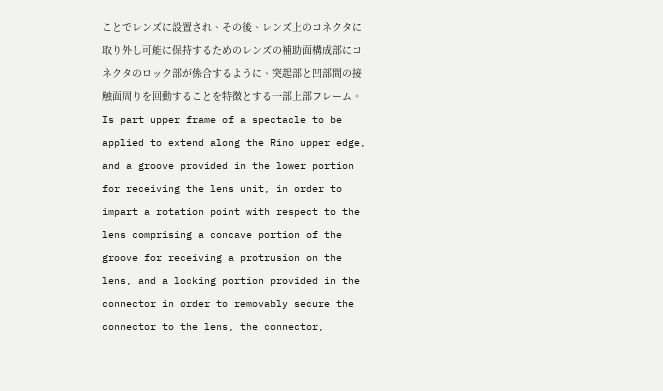ことでレンズに設置され、その後、レンズ上のコネクタに取り外し可能に保持するためのレンズの補助面構成部にコネクタのロック部が係合するように、突起部と凹部間の接触面周りを回動することを特徴とする一部上部フレーム。 Is part upper frame of a spectacle to be applied to extend along the Rino upper edge, and a groove provided in the lower portion for receiving the lens unit, in order to impart a rotation point with respect to the lens comprising a concave portion of the groove for receiving a protrusion on the lens, and a locking portion provided in the connector in order to removably secure the connector to the lens, the connector,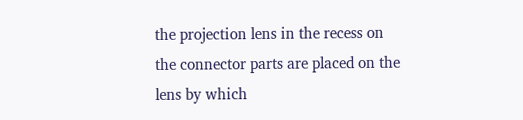the projection lens in the recess on the connector parts are placed on the lens by which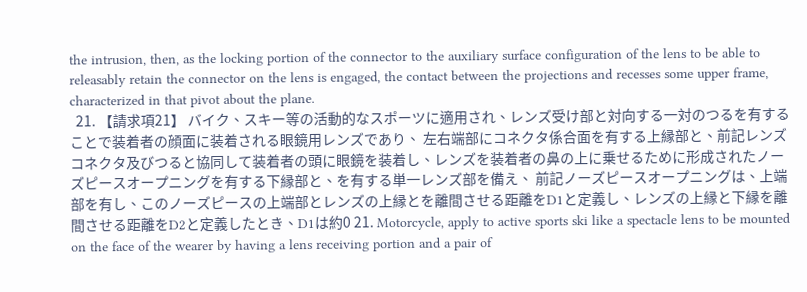the intrusion, then, as the locking portion of the connector to the auxiliary surface configuration of the lens to be able to releasably retain the connector on the lens is engaged, the contact between the projections and recesses some upper frame, characterized in that pivot about the plane.
  21. 【請求項21】 バイク、スキー等の活動的なスポーツに適用され、レンズ受け部と対向する一対のつるを有することで装着者の顔面に装着される眼鏡用レンズであり、 左右端部にコネクタ係合面を有する上縁部と、前記レンズコネクタ及びつると協同して装着者の頭に眼鏡を装着し、レンズを装着者の鼻の上に乗せるために形成されたノーズピースオープニングを有する下縁部と、を有する単一レンズ部を備え、 前記ノーズピースオープニングは、上端部を有し、このノーズピースの上端部とレンズの上縁とを離間させる距離をD1と定義し、レンズの上縁と下縁を離間させる距離をD2と定義したとき、D1は約0 21. Motorcycle, apply to active sports ski like a spectacle lens to be mounted on the face of the wearer by having a lens receiving portion and a pair of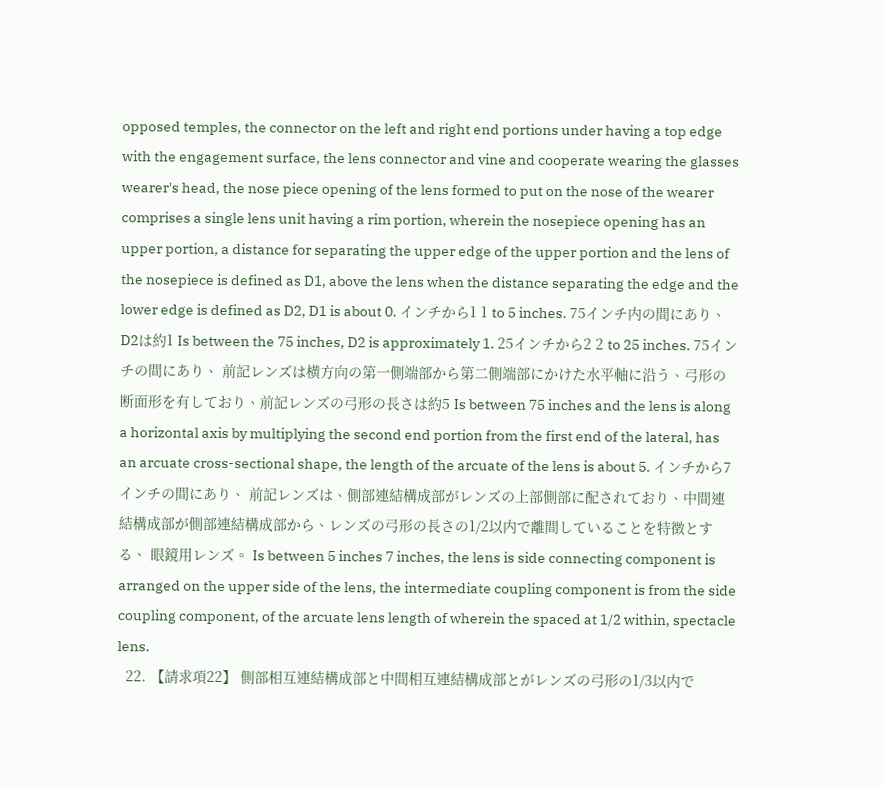opposed temples, the connector on the left and right end portions under having a top edge with the engagement surface, the lens connector and vine and cooperate wearing the glasses wearer's head, the nose piece opening of the lens formed to put on the nose of the wearer comprises a single lens unit having a rim portion, wherein the nosepiece opening has an upper portion, a distance for separating the upper edge of the upper portion and the lens of the nosepiece is defined as D1, above the lens when the distance separating the edge and the lower edge is defined as D2, D1 is about 0. インチから1 1 to 5 inches. 75インチ内の間にあり、D2は約1 Is between the 75 inches, D2 is approximately 1. 25インチから2 2 to 25 inches. 75インチの間にあり、 前記レンズは横方向の第一側端部から第二側端部にかけた水平軸に沿う、弓形の断面形を有しており、前記レンズの弓形の長さは約5 Is between 75 inches and the lens is along a horizontal axis by multiplying the second end portion from the first end of the lateral, has an arcuate cross-sectional shape, the length of the arcuate of the lens is about 5. インチから7インチの間にあり、 前記レンズは、側部連結構成部がレンズの上部側部に配されており、中間連結構成部が側部連結構成部から、レンズの弓形の長さの1/2以内で離間していることを特徴とする、 眼鏡用レンズ。 Is between 5 inches 7 inches, the lens is side connecting component is arranged on the upper side of the lens, the intermediate coupling component is from the side coupling component, of the arcuate lens length of wherein the spaced at 1/2 within, spectacle lens.
  22. 【請求項22】 側部相互連結構成部と中間相互連結構成部とがレンズの弓形の1/3以内で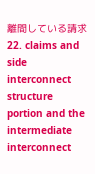離間している請求 22. claims and side interconnect structure portion and the intermediate interconnect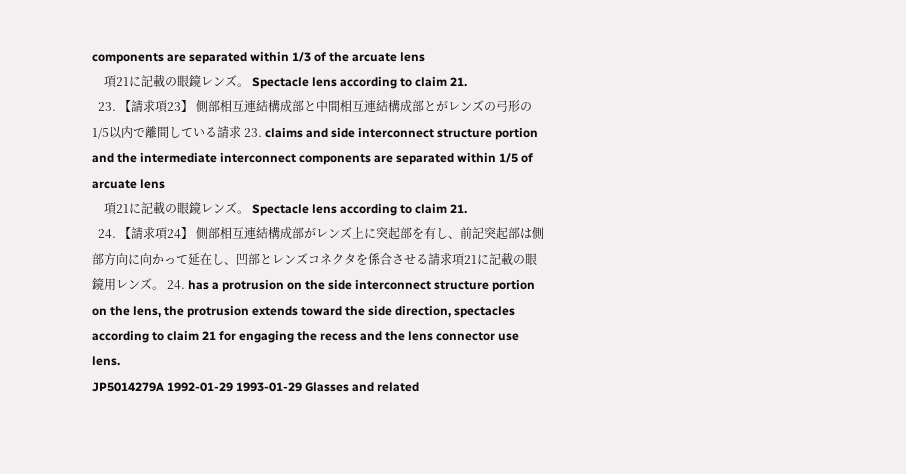components are separated within 1/3 of the arcuate lens
    項21に記載の眼鏡レンズ。 Spectacle lens according to claim 21.
  23. 【請求項23】 側部相互連結構成部と中間相互連結構成部とがレンズの弓形の1/5以内で離間している請求 23. claims and side interconnect structure portion and the intermediate interconnect components are separated within 1/5 of arcuate lens
    項21に記載の眼鏡レンズ。 Spectacle lens according to claim 21.
  24. 【請求項24】 側部相互連結構成部がレンズ上に突起部を有し、前記突起部は側部方向に向かって延在し、凹部とレンズコネクタを係合させる請求項21に記載の眼鏡用レンズ。 24. has a protrusion on the side interconnect structure portion on the lens, the protrusion extends toward the side direction, spectacles according to claim 21 for engaging the recess and the lens connector use lens.
JP5014279A 1992-01-29 1993-01-29 Glasses and related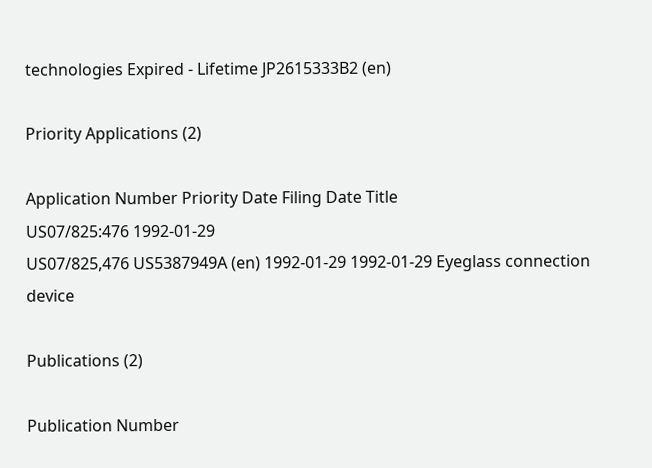technologies Expired - Lifetime JP2615333B2 (en)

Priority Applications (2)

Application Number Priority Date Filing Date Title
US07/825:476 1992-01-29
US07/825,476 US5387949A (en) 1992-01-29 1992-01-29 Eyeglass connection device

Publications (2)

Publication Number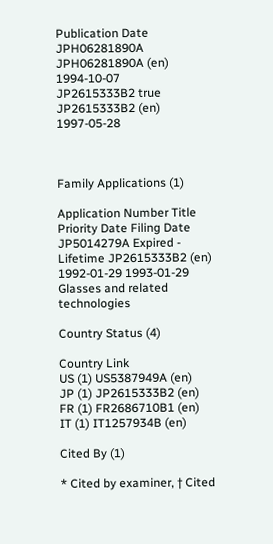Publication Date
JPH06281890A JPH06281890A (en) 1994-10-07
JP2615333B2 true JP2615333B2 (en) 1997-05-28



Family Applications (1)

Application Number Title Priority Date Filing Date
JP5014279A Expired - Lifetime JP2615333B2 (en) 1992-01-29 1993-01-29 Glasses and related technologies

Country Status (4)

Country Link
US (1) US5387949A (en)
JP (1) JP2615333B2 (en)
FR (1) FR2686710B1 (en)
IT (1) IT1257934B (en)

Cited By (1)

* Cited by examiner, † Cited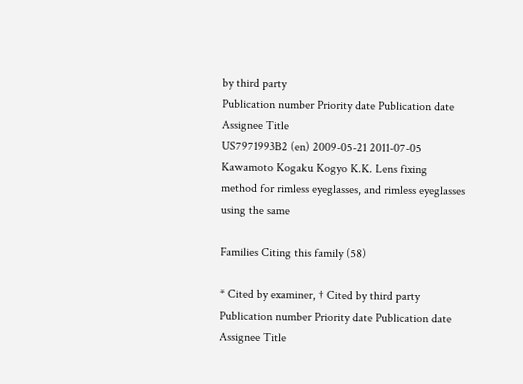by third party
Publication number Priority date Publication date Assignee Title
US7971993B2 (en) 2009-05-21 2011-07-05 Kawamoto Kogaku Kogyo K.K. Lens fixing method for rimless eyeglasses, and rimless eyeglasses using the same

Families Citing this family (58)

* Cited by examiner, † Cited by third party
Publication number Priority date Publication date Assignee Title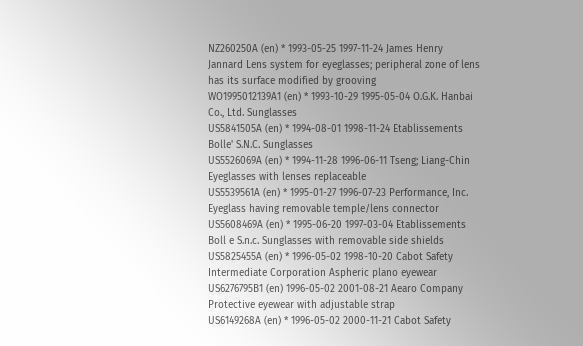NZ260250A (en) * 1993-05-25 1997-11-24 James Henry Jannard Lens system for eyeglasses; peripheral zone of lens has its surface modified by grooving
WO1995012139A1 (en) * 1993-10-29 1995-05-04 O.G.K. Hanbai Co., Ltd. Sunglasses
US5841505A (en) * 1994-08-01 1998-11-24 Etablissements Bolle' S.N.C. Sunglasses
US5526069A (en) * 1994-11-28 1996-06-11 Tseng; Liang-Chin Eyeglasses with lenses replaceable
US5539561A (en) * 1995-01-27 1996-07-23 Performance, Inc. Eyeglass having removable temple/lens connector
US5608469A (en) * 1995-06-20 1997-03-04 Etablissements Boll e S.n.c. Sunglasses with removable side shields
US5825455A (en) * 1996-05-02 1998-10-20 Cabot Safety Intermediate Corporation Aspheric plano eyewear
US6276795B1 (en) 1996-05-02 2001-08-21 Aearo Company Protective eyewear with adjustable strap
US6149268A (en) * 1996-05-02 2000-11-21 Cabot Safety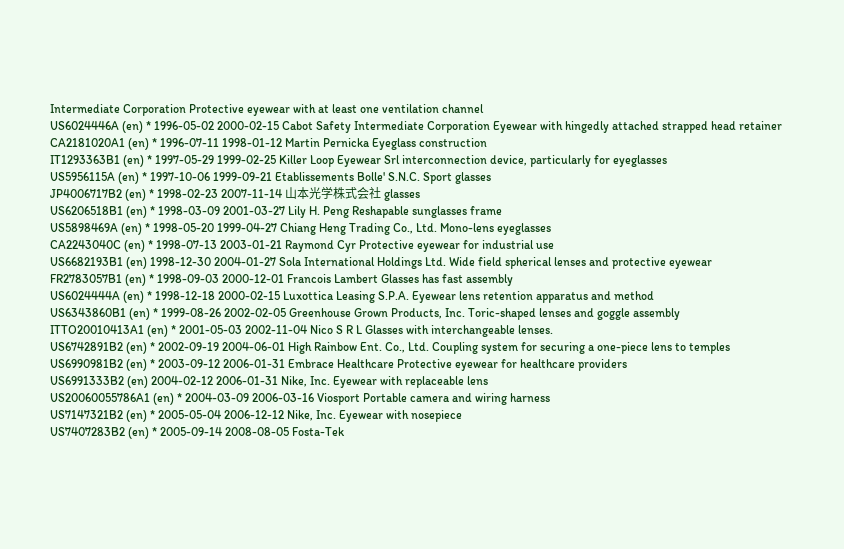Intermediate Corporation Protective eyewear with at least one ventilation channel
US6024446A (en) * 1996-05-02 2000-02-15 Cabot Safety Intermediate Corporation Eyewear with hingedly attached strapped head retainer
CA2181020A1 (en) * 1996-07-11 1998-01-12 Martin Pernicka Eyeglass construction
IT1293363B1 (en) * 1997-05-29 1999-02-25 Killer Loop Eyewear Srl interconnection device, particularly for eyeglasses
US5956115A (en) * 1997-10-06 1999-09-21 Etablissements Bolle' S.N.C. Sport glasses
JP4006717B2 (en) * 1998-02-23 2007-11-14 山本光学株式会社 glasses
US6206518B1 (en) * 1998-03-09 2001-03-27 Lily H. Peng Reshapable sunglasses frame
US5898469A (en) * 1998-05-20 1999-04-27 Chiang Heng Trading Co., Ltd. Mono-lens eyeglasses
CA2243040C (en) * 1998-07-13 2003-01-21 Raymond Cyr Protective eyewear for industrial use
US6682193B1 (en) 1998-12-30 2004-01-27 Sola International Holdings Ltd. Wide field spherical lenses and protective eyewear
FR2783057B1 (en) * 1998-09-03 2000-12-01 Francois Lambert Glasses has fast assembly
US6024444A (en) * 1998-12-18 2000-02-15 Luxottica Leasing S.P.A. Eyewear lens retention apparatus and method
US6343860B1 (en) * 1999-08-26 2002-02-05 Greenhouse Grown Products, Inc. Toric-shaped lenses and goggle assembly
ITTO20010413A1 (en) * 2001-05-03 2002-11-04 Nico S R L Glasses with interchangeable lenses.
US6742891B2 (en) * 2002-09-19 2004-06-01 High Rainbow Ent. Co., Ltd. Coupling system for securing a one-piece lens to temples
US6990981B2 (en) * 2003-09-12 2006-01-31 Embrace Healthcare Protective eyewear for healthcare providers
US6991333B2 (en) 2004-02-12 2006-01-31 Nike, Inc. Eyewear with replaceable lens
US20060055786A1 (en) * 2004-03-09 2006-03-16 Viosport Portable camera and wiring harness
US7147321B2 (en) * 2005-05-04 2006-12-12 Nike, Inc. Eyewear with nosepiece
US7407283B2 (en) * 2005-09-14 2008-08-05 Fosta-Tek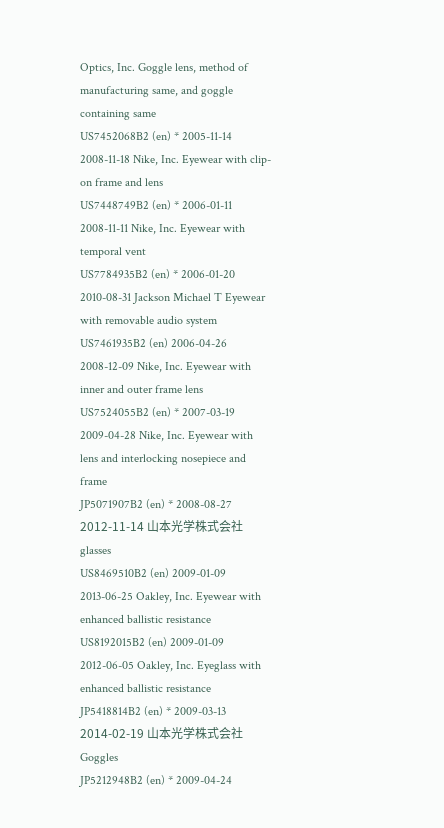Optics, Inc. Goggle lens, method of manufacturing same, and goggle containing same
US7452068B2 (en) * 2005-11-14 2008-11-18 Nike, Inc. Eyewear with clip-on frame and lens
US7448749B2 (en) * 2006-01-11 2008-11-11 Nike, Inc. Eyewear with temporal vent
US7784935B2 (en) * 2006-01-20 2010-08-31 Jackson Michael T Eyewear with removable audio system
US7461935B2 (en) 2006-04-26 2008-12-09 Nike, Inc. Eyewear with inner and outer frame lens
US7524055B2 (en) * 2007-03-19 2009-04-28 Nike, Inc. Eyewear with lens and interlocking nosepiece and frame
JP5071907B2 (en) * 2008-08-27 2012-11-14 山本光学株式会社 glasses
US8469510B2 (en) 2009-01-09 2013-06-25 Oakley, Inc. Eyewear with enhanced ballistic resistance
US8192015B2 (en) 2009-01-09 2012-06-05 Oakley, Inc. Eyeglass with enhanced ballistic resistance
JP5418814B2 (en) * 2009-03-13 2014-02-19 山本光学株式会社 Goggles
JP5212948B2 (en) * 2009-04-24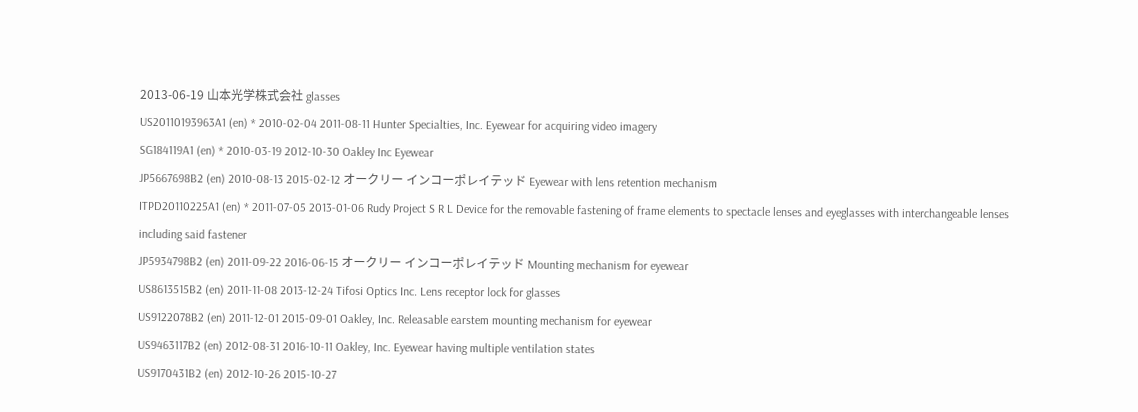2013-06-19 山本光学株式会社 glasses
US20110193963A1 (en) * 2010-02-04 2011-08-11 Hunter Specialties, Inc. Eyewear for acquiring video imagery
SG184119A1 (en) * 2010-03-19 2012-10-30 Oakley Inc Eyewear
JP5667698B2 (en) 2010-08-13 2015-02-12 オークリー インコーポレイテッド Eyewear with lens retention mechanism
ITPD20110225A1 (en) * 2011-07-05 2013-01-06 Rudy Project S R L Device for the removable fastening of frame elements to spectacle lenses and eyeglasses with interchangeable lenses including said fastener
JP5934798B2 (en) 2011-09-22 2016-06-15 オークリー インコーポレイテッド Mounting mechanism for eyewear
US8613515B2 (en) 2011-11-08 2013-12-24 Tifosi Optics Inc. Lens receptor lock for glasses
US9122078B2 (en) 2011-12-01 2015-09-01 Oakley, Inc. Releasable earstem mounting mechanism for eyewear
US9463117B2 (en) 2012-08-31 2016-10-11 Oakley, Inc. Eyewear having multiple ventilation states
US9170431B2 (en) 2012-10-26 2015-10-27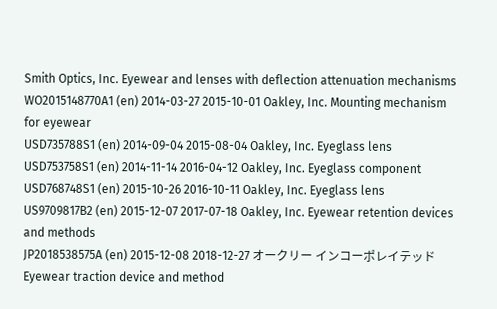Smith Optics, Inc. Eyewear and lenses with deflection attenuation mechanisms
WO2015148770A1 (en) 2014-03-27 2015-10-01 Oakley, Inc. Mounting mechanism for eyewear
USD735788S1 (en) 2014-09-04 2015-08-04 Oakley, Inc. Eyeglass lens
USD753758S1 (en) 2014-11-14 2016-04-12 Oakley, Inc. Eyeglass component
USD768748S1 (en) 2015-10-26 2016-10-11 Oakley, Inc. Eyeglass lens
US9709817B2 (en) 2015-12-07 2017-07-18 Oakley, Inc. Eyewear retention devices and methods
JP2018538575A (en) 2015-12-08 2018-12-27 オークリー インコーポレイテッド Eyewear traction device and method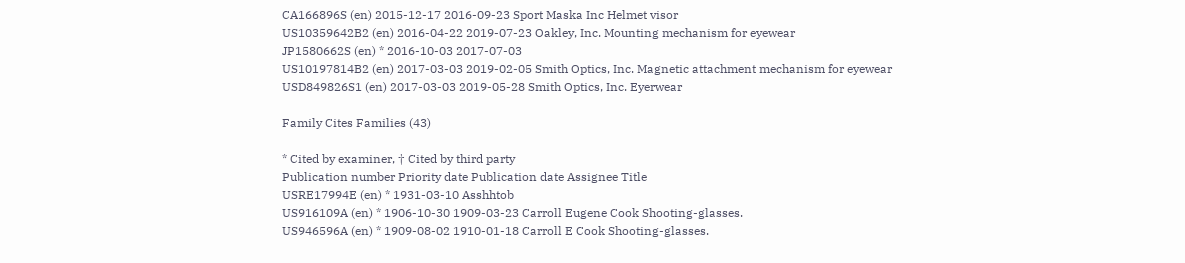CA166896S (en) 2015-12-17 2016-09-23 Sport Maska Inc Helmet visor
US10359642B2 (en) 2016-04-22 2019-07-23 Oakley, Inc. Mounting mechanism for eyewear
JP1580662S (en) * 2016-10-03 2017-07-03
US10197814B2 (en) 2017-03-03 2019-02-05 Smith Optics, Inc. Magnetic attachment mechanism for eyewear
USD849826S1 (en) 2017-03-03 2019-05-28 Smith Optics, Inc. Eyerwear

Family Cites Families (43)

* Cited by examiner, † Cited by third party
Publication number Priority date Publication date Assignee Title
USRE17994E (en) * 1931-03-10 Asshhtob
US916109A (en) * 1906-10-30 1909-03-23 Carroll Eugene Cook Shooting-glasses.
US946596A (en) * 1909-08-02 1910-01-18 Carroll E Cook Shooting-glasses.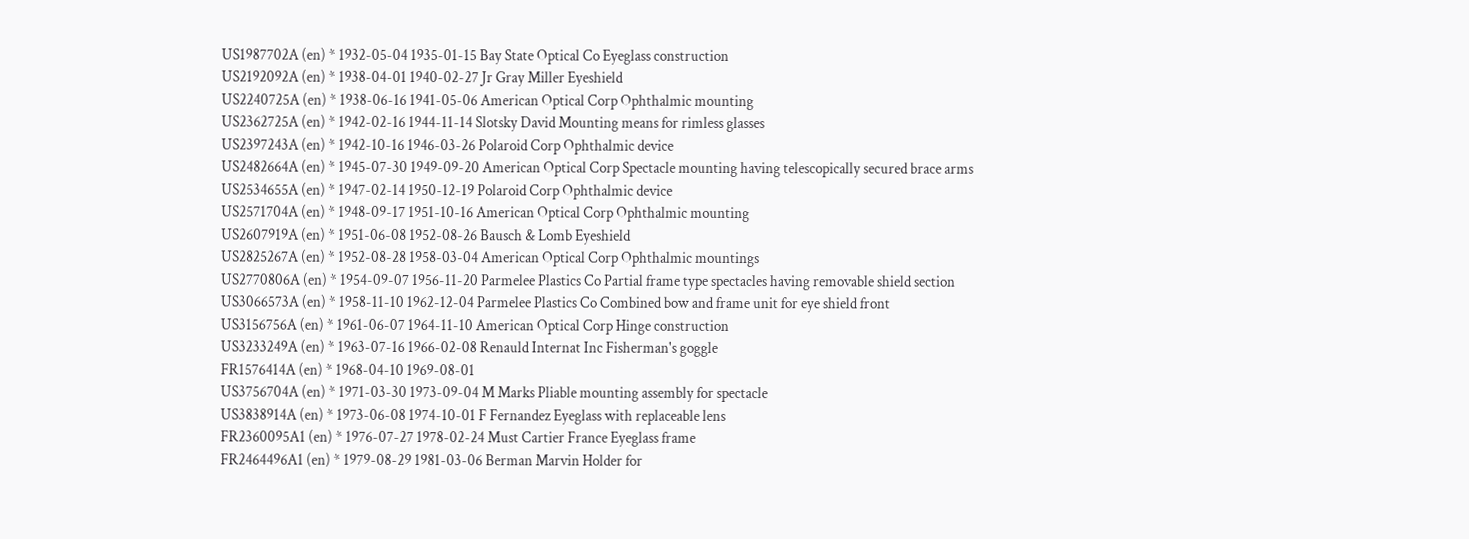US1987702A (en) * 1932-05-04 1935-01-15 Bay State Optical Co Eyeglass construction
US2192092A (en) * 1938-04-01 1940-02-27 Jr Gray Miller Eyeshield
US2240725A (en) * 1938-06-16 1941-05-06 American Optical Corp Ophthalmic mounting
US2362725A (en) * 1942-02-16 1944-11-14 Slotsky David Mounting means for rimless glasses
US2397243A (en) * 1942-10-16 1946-03-26 Polaroid Corp Ophthalmic device
US2482664A (en) * 1945-07-30 1949-09-20 American Optical Corp Spectacle mounting having telescopically secured brace arms
US2534655A (en) * 1947-02-14 1950-12-19 Polaroid Corp Ophthalmic device
US2571704A (en) * 1948-09-17 1951-10-16 American Optical Corp Ophthalmic mounting
US2607919A (en) * 1951-06-08 1952-08-26 Bausch & Lomb Eyeshield
US2825267A (en) * 1952-08-28 1958-03-04 American Optical Corp Ophthalmic mountings
US2770806A (en) * 1954-09-07 1956-11-20 Parmelee Plastics Co Partial frame type spectacles having removable shield section
US3066573A (en) * 1958-11-10 1962-12-04 Parmelee Plastics Co Combined bow and frame unit for eye shield front
US3156756A (en) * 1961-06-07 1964-11-10 American Optical Corp Hinge construction
US3233249A (en) * 1963-07-16 1966-02-08 Renauld Internat Inc Fisherman's goggle
FR1576414A (en) * 1968-04-10 1969-08-01
US3756704A (en) * 1971-03-30 1973-09-04 M Marks Pliable mounting assembly for spectacle
US3838914A (en) * 1973-06-08 1974-10-01 F Fernandez Eyeglass with replaceable lens
FR2360095A1 (en) * 1976-07-27 1978-02-24 Must Cartier France Eyeglass frame
FR2464496A1 (en) * 1979-08-29 1981-03-06 Berman Marvin Holder for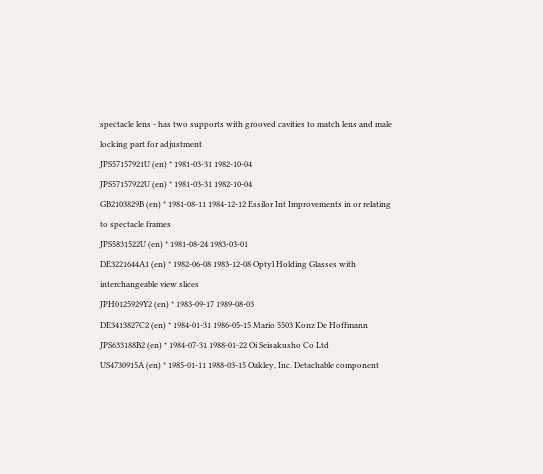spectacle lens - has two supports with grooved cavities to match lens and male locking part for adjustment
JPS57157921U (en) * 1981-03-31 1982-10-04
JPS57157922U (en) * 1981-03-31 1982-10-04
GB2103829B (en) * 1981-08-11 1984-12-12 Essilor Int Improvements in or relating to spectacle frames
JPS5831522U (en) * 1981-08-24 1983-03-01
DE3221644A1 (en) * 1982-06-08 1983-12-08 Optyl Holding Glasses with interchangeable view slices
JPH0125929Y2 (en) * 1983-09-17 1989-08-03
DE3413827C2 (en) * 1984-01-31 1986-05-15 Mario 5503 Konz De Hoffmann
JPS633188B2 (en) * 1984-07-31 1988-01-22 Oi Seisakusho Co Ltd
US4730915A (en) * 1985-01-11 1988-03-15 Oakley, Inc. Detachable component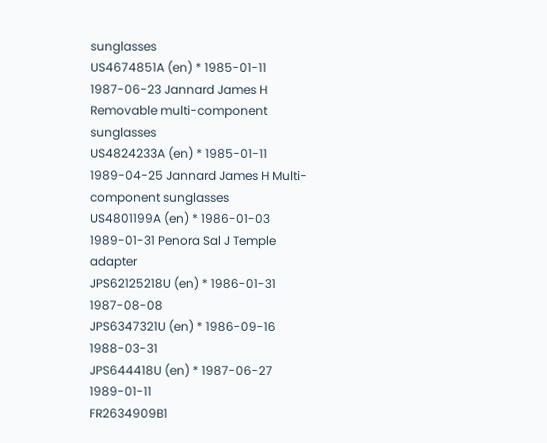sunglasses
US4674851A (en) * 1985-01-11 1987-06-23 Jannard James H Removable multi-component sunglasses
US4824233A (en) * 1985-01-11 1989-04-25 Jannard James H Multi-component sunglasses
US4801199A (en) * 1986-01-03 1989-01-31 Penora Sal J Temple adapter
JPS62125218U (en) * 1986-01-31 1987-08-08
JPS6347321U (en) * 1986-09-16 1988-03-31
JPS644418U (en) * 1987-06-27 1989-01-11
FR2634909B1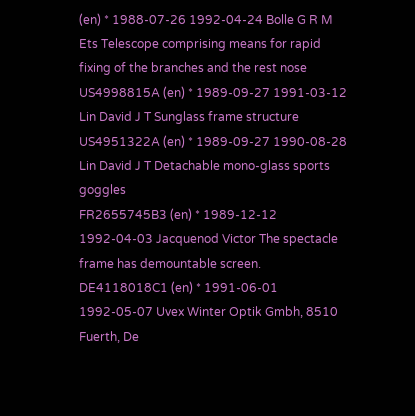(en) * 1988-07-26 1992-04-24 Bolle G R M Ets Telescope comprising means for rapid fixing of the branches and the rest nose
US4998815A (en) * 1989-09-27 1991-03-12 Lin David J T Sunglass frame structure
US4951322A (en) * 1989-09-27 1990-08-28 Lin David J T Detachable mono-glass sports goggles
FR2655745B3 (en) * 1989-12-12 1992-04-03 Jacquenod Victor The spectacle frame has demountable screen.
DE4118018C1 (en) * 1991-06-01 1992-05-07 Uvex Winter Optik Gmbh, 8510 Fuerth, De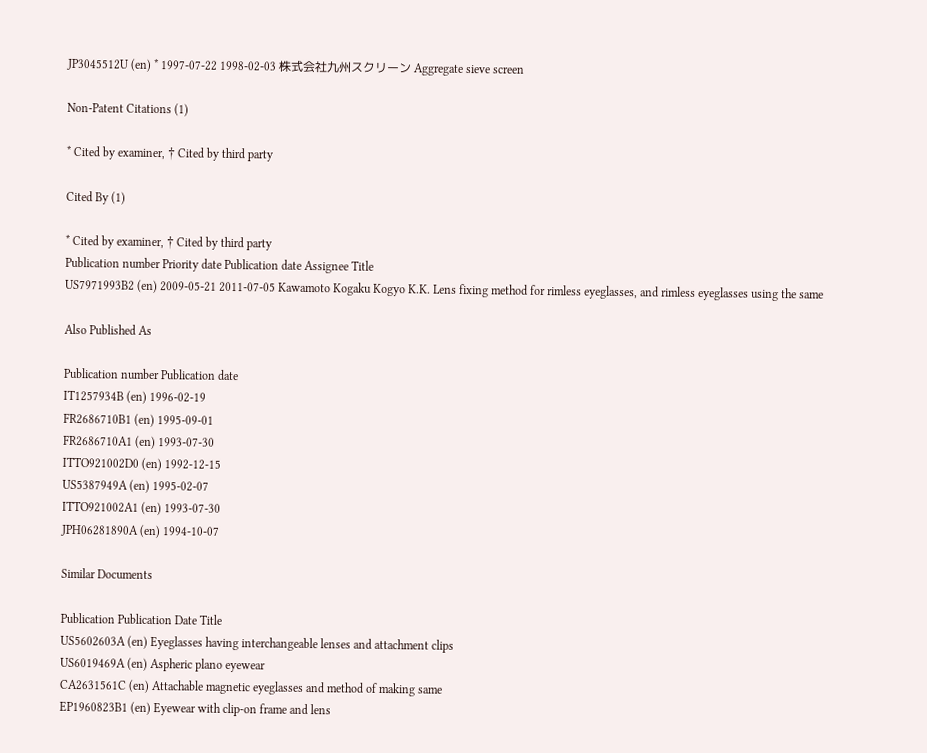JP3045512U (en) * 1997-07-22 1998-02-03 株式会社九州スクリーン Aggregate sieve screen

Non-Patent Citations (1)

* Cited by examiner, † Cited by third party

Cited By (1)

* Cited by examiner, † Cited by third party
Publication number Priority date Publication date Assignee Title
US7971993B2 (en) 2009-05-21 2011-07-05 Kawamoto Kogaku Kogyo K.K. Lens fixing method for rimless eyeglasses, and rimless eyeglasses using the same

Also Published As

Publication number Publication date
IT1257934B (en) 1996-02-19
FR2686710B1 (en) 1995-09-01
FR2686710A1 (en) 1993-07-30
ITTO921002D0 (en) 1992-12-15
US5387949A (en) 1995-02-07
ITTO921002A1 (en) 1993-07-30
JPH06281890A (en) 1994-10-07

Similar Documents

Publication Publication Date Title
US5602603A (en) Eyeglasses having interchangeable lenses and attachment clips
US6019469A (en) Aspheric plano eyewear
CA2631561C (en) Attachable magnetic eyeglasses and method of making same
EP1960823B1 (en) Eyewear with clip-on frame and lens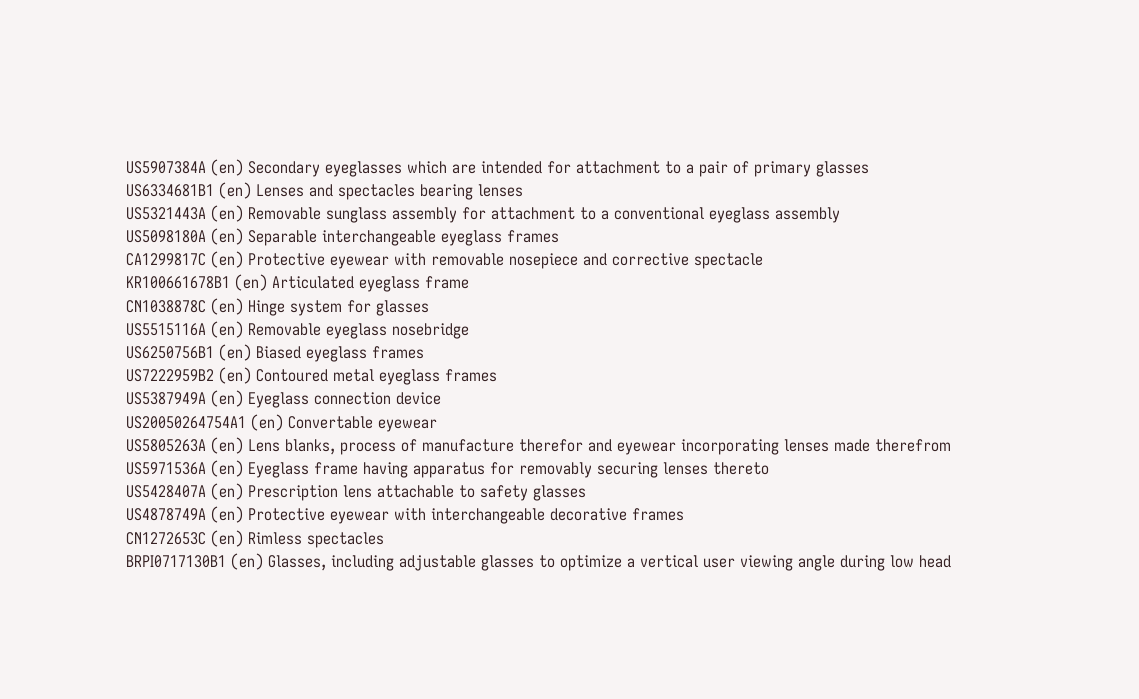US5907384A (en) Secondary eyeglasses which are intended for attachment to a pair of primary glasses
US6334681B1 (en) Lenses and spectacles bearing lenses
US5321443A (en) Removable sunglass assembly for attachment to a conventional eyeglass assembly
US5098180A (en) Separable interchangeable eyeglass frames
CA1299817C (en) Protective eyewear with removable nosepiece and corrective spectacle
KR100661678B1 (en) Articulated eyeglass frame
CN1038878C (en) Hinge system for glasses
US5515116A (en) Removable eyeglass nosebridge
US6250756B1 (en) Biased eyeglass frames
US7222959B2 (en) Contoured metal eyeglass frames
US5387949A (en) Eyeglass connection device
US20050264754A1 (en) Convertable eyewear
US5805263A (en) Lens blanks, process of manufacture therefor and eyewear incorporating lenses made therefrom
US5971536A (en) Eyeglass frame having apparatus for removably securing lenses thereto
US5428407A (en) Prescription lens attachable to safety glasses
US4878749A (en) Protective eyewear with interchangeable decorative frames
CN1272653C (en) Rimless spectacles
BRPI0717130B1 (en) Glasses, including adjustable glasses to optimize a vertical user viewing angle during low head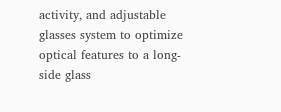activity, and adjustable glasses system to optimize optical features to a long-side glass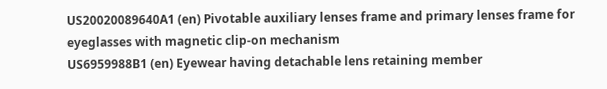US20020089640A1 (en) Pivotable auxiliary lenses frame and primary lenses frame for eyeglasses with magnetic clip-on mechanism
US6959988B1 (en) Eyewear having detachable lens retaining member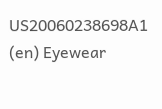US20060238698A1 (en) Eyewear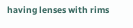having lenses with rims